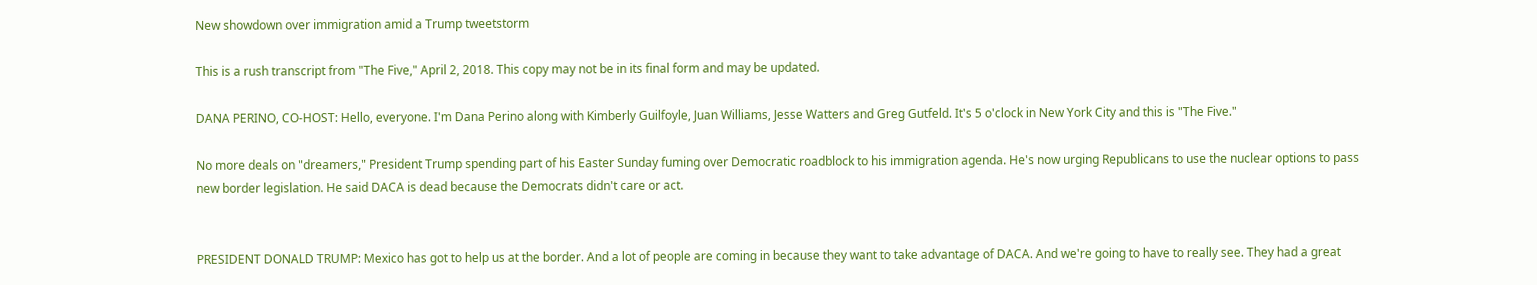New showdown over immigration amid a Trump tweetstorm

This is a rush transcript from "The Five," April 2, 2018. This copy may not be in its final form and may be updated.

DANA PERINO, CO-HOST: Hello, everyone. I'm Dana Perino along with Kimberly Guilfoyle, Juan Williams, Jesse Watters and Greg Gutfeld. It's 5 o'clock in New York City and this is "The Five."

No more deals on "dreamers," President Trump spending part of his Easter Sunday fuming over Democratic roadblock to his immigration agenda. He's now urging Republicans to use the nuclear options to pass new border legislation. He said DACA is dead because the Democrats didn't care or act.


PRESIDENT DONALD TRUMP: Mexico has got to help us at the border. And a lot of people are coming in because they want to take advantage of DACA. And we're going to have to really see. They had a great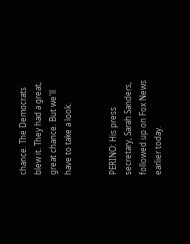chance. The Democrats blew it. They had a great, great chance. But we'll have to take a look.


PERINO: His press secretary, Sarah Sanders, followed up on Fox News earlier today.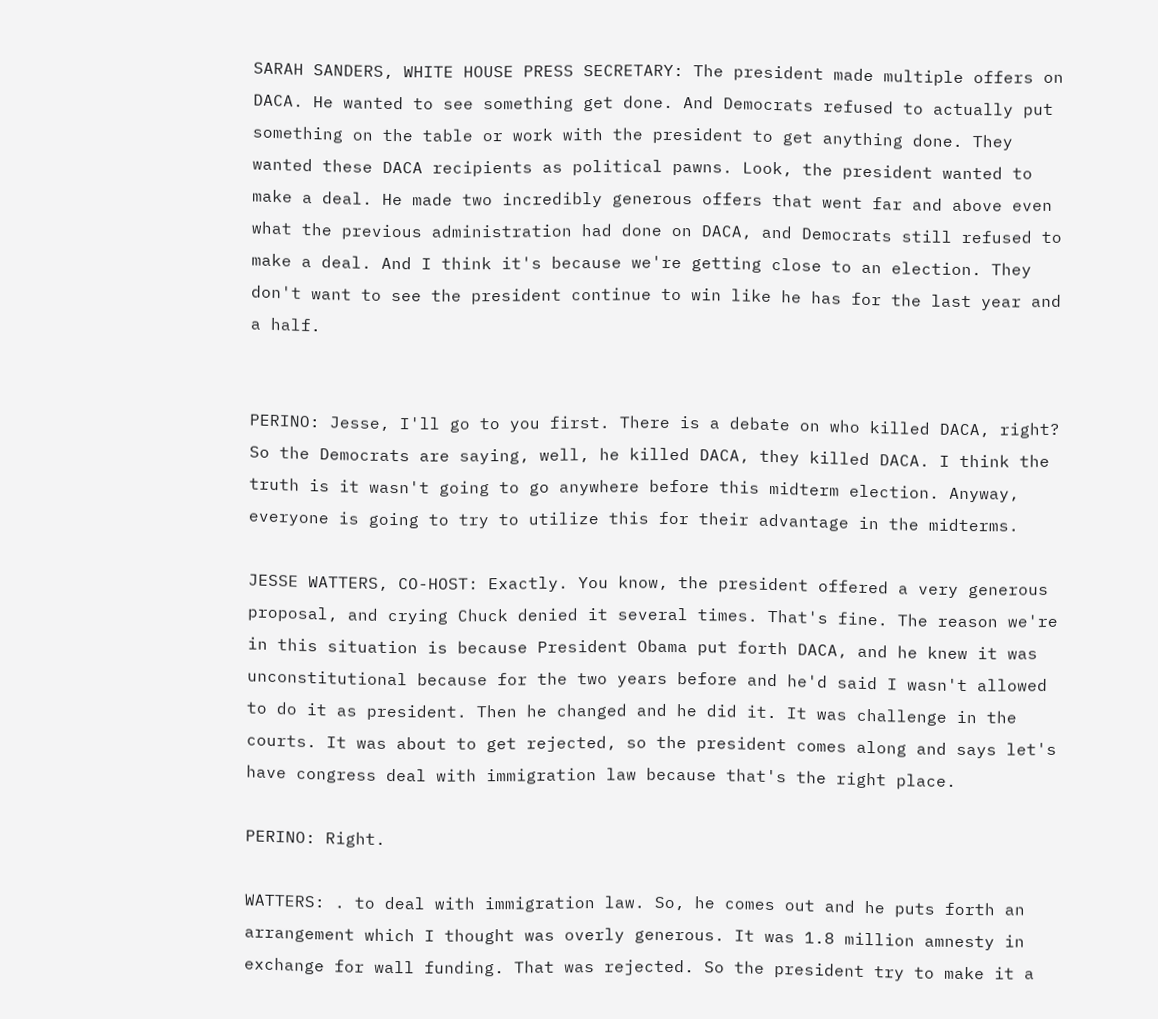SARAH SANDERS, WHITE HOUSE PRESS SECRETARY: The president made multiple offers on DACA. He wanted to see something get done. And Democrats refused to actually put something on the table or work with the president to get anything done. They wanted these DACA recipients as political pawns. Look, the president wanted to make a deal. He made two incredibly generous offers that went far and above even what the previous administration had done on DACA, and Democrats still refused to make a deal. And I think it's because we're getting close to an election. They don't want to see the president continue to win like he has for the last year and a half.


PERINO: Jesse, I'll go to you first. There is a debate on who killed DACA, right? So the Democrats are saying, well, he killed DACA, they killed DACA. I think the truth is it wasn't going to go anywhere before this midterm election. Anyway, everyone is going to try to utilize this for their advantage in the midterms.

JESSE WATTERS, CO-HOST: Exactly. You know, the president offered a very generous proposal, and crying Chuck denied it several times. That's fine. The reason we're in this situation is because President Obama put forth DACA, and he knew it was unconstitutional because for the two years before and he'd said I wasn't allowed to do it as president. Then he changed and he did it. It was challenge in the courts. It was about to get rejected, so the president comes along and says let's have congress deal with immigration law because that's the right place.

PERINO: Right.

WATTERS: . to deal with immigration law. So, he comes out and he puts forth an arrangement which I thought was overly generous. It was 1.8 million amnesty in exchange for wall funding. That was rejected. So the president try to make it a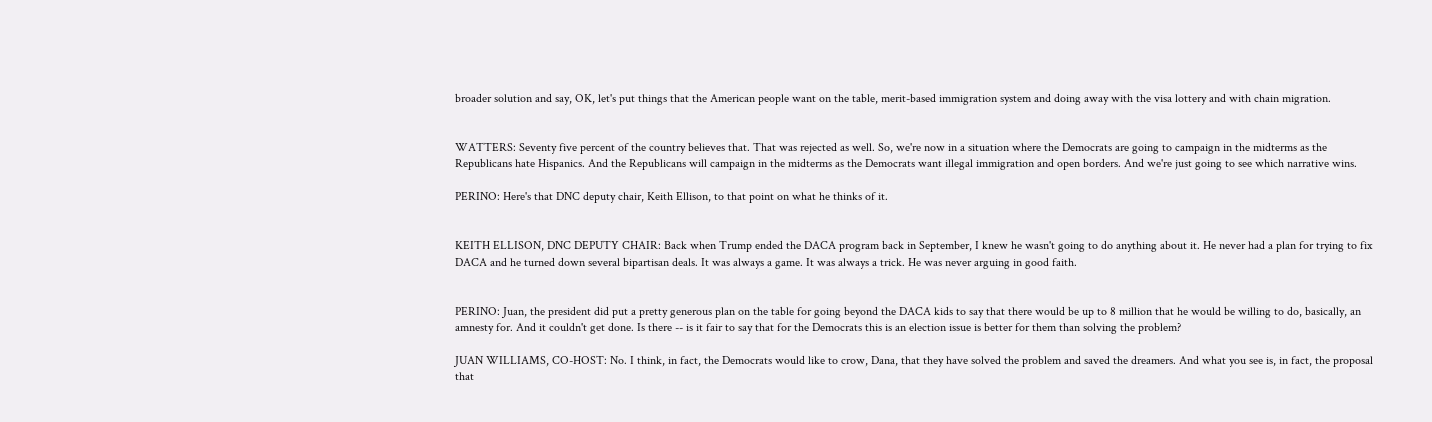broader solution and say, OK, let's put things that the American people want on the table, merit-based immigration system and doing away with the visa lottery and with chain migration.


WATTERS: Seventy five percent of the country believes that. That was rejected as well. So, we're now in a situation where the Democrats are going to campaign in the midterms as the Republicans hate Hispanics. And the Republicans will campaign in the midterms as the Democrats want illegal immigration and open borders. And we're just going to see which narrative wins.

PERINO: Here's that DNC deputy chair, Keith Ellison, to that point on what he thinks of it.


KEITH ELLISON, DNC DEPUTY CHAIR: Back when Trump ended the DACA program back in September, I knew he wasn't going to do anything about it. He never had a plan for trying to fix DACA and he turned down several bipartisan deals. It was always a game. It was always a trick. He was never arguing in good faith.


PERINO: Juan, the president did put a pretty generous plan on the table for going beyond the DACA kids to say that there would be up to 8 million that he would be willing to do, basically, an amnesty for. And it couldn't get done. Is there -- is it fair to say that for the Democrats this is an election issue is better for them than solving the problem?

JUAN WILLIAMS, CO-HOST: No. I think, in fact, the Democrats would like to crow, Dana, that they have solved the problem and saved the dreamers. And what you see is, in fact, the proposal that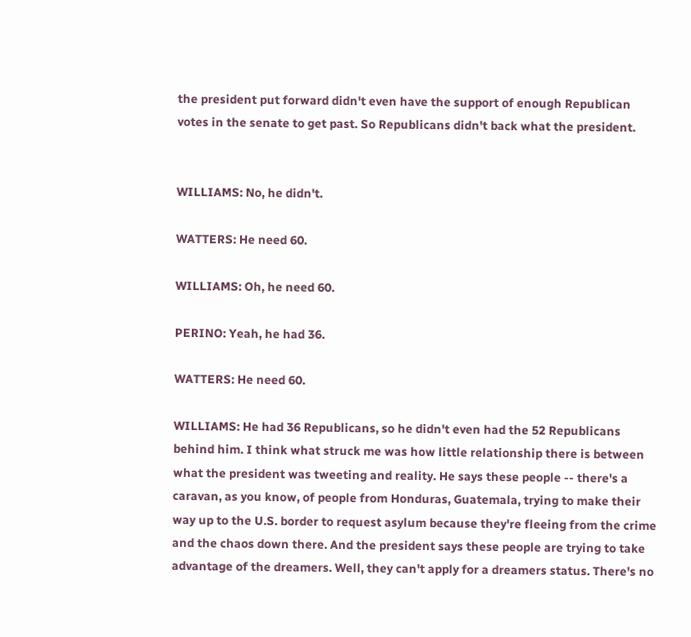the president put forward didn't even have the support of enough Republican votes in the senate to get past. So Republicans didn't back what the president.


WILLIAMS: No, he didn't.

WATTERS: He need 60.

WILLIAMS: Oh, he need 60.

PERINO: Yeah, he had 36.

WATTERS: He need 60.

WILLIAMS: He had 36 Republicans, so he didn't even had the 52 Republicans behind him. I think what struck me was how little relationship there is between what the president was tweeting and reality. He says these people -- there's a caravan, as you know, of people from Honduras, Guatemala, trying to make their way up to the U.S. border to request asylum because they're fleeing from the crime and the chaos down there. And the president says these people are trying to take advantage of the dreamers. Well, they can't apply for a dreamers status. There's no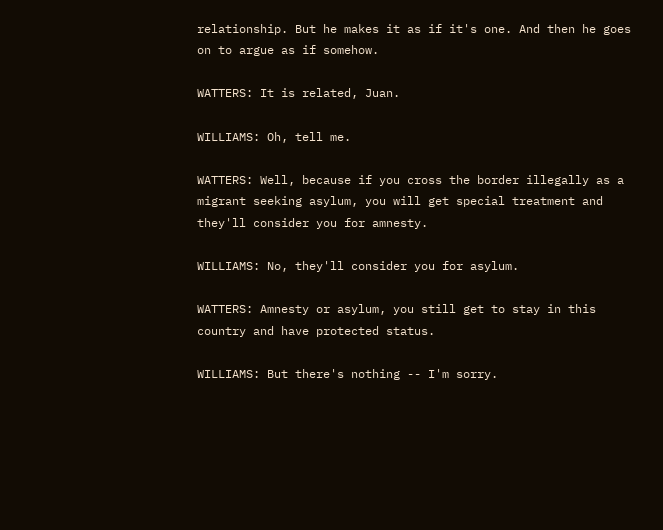relationship. But he makes it as if it's one. And then he goes on to argue as if somehow.

WATTERS: It is related, Juan.

WILLIAMS: Oh, tell me.

WATTERS: Well, because if you cross the border illegally as a migrant seeking asylum, you will get special treatment and they'll consider you for amnesty.

WILLIAMS: No, they'll consider you for asylum.

WATTERS: Amnesty or asylum, you still get to stay in this country and have protected status.

WILLIAMS: But there's nothing -- I'm sorry.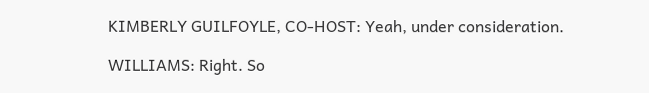KIMBERLY GUILFOYLE, CO-HOST: Yeah, under consideration.

WILLIAMS: Right. So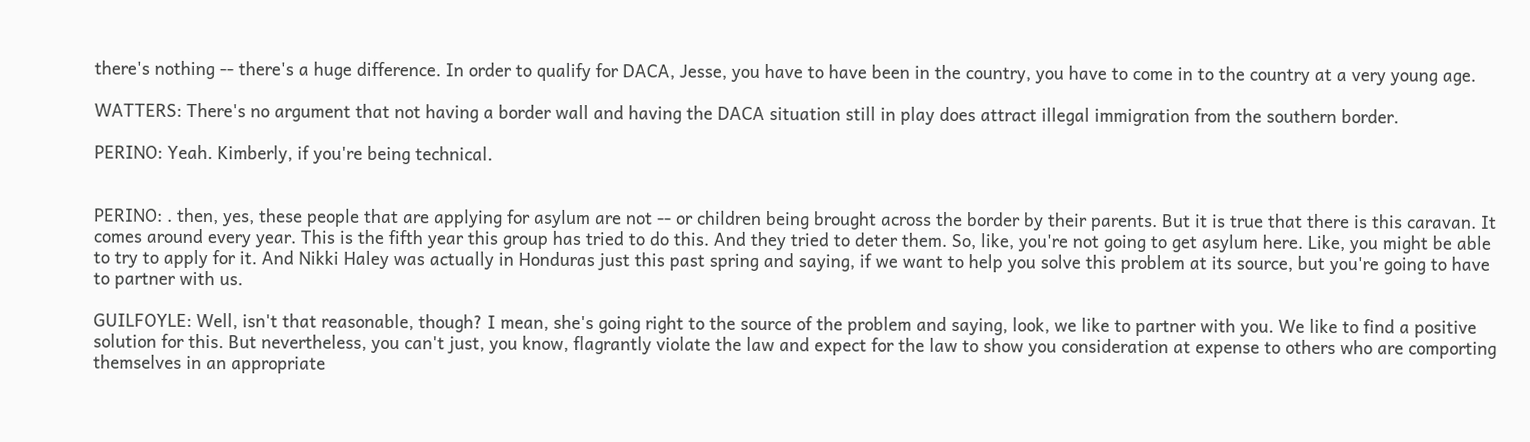there's nothing -- there's a huge difference. In order to qualify for DACA, Jesse, you have to have been in the country, you have to come in to the country at a very young age.

WATTERS: There's no argument that not having a border wall and having the DACA situation still in play does attract illegal immigration from the southern border.

PERINO: Yeah. Kimberly, if you're being technical.


PERINO: . then, yes, these people that are applying for asylum are not -- or children being brought across the border by their parents. But it is true that there is this caravan. It comes around every year. This is the fifth year this group has tried to do this. And they tried to deter them. So, like, you're not going to get asylum here. Like, you might be able to try to apply for it. And Nikki Haley was actually in Honduras just this past spring and saying, if we want to help you solve this problem at its source, but you're going to have to partner with us.

GUILFOYLE: Well, isn't that reasonable, though? I mean, she's going right to the source of the problem and saying, look, we like to partner with you. We like to find a positive solution for this. But nevertheless, you can't just, you know, flagrantly violate the law and expect for the law to show you consideration at expense to others who are comporting themselves in an appropriate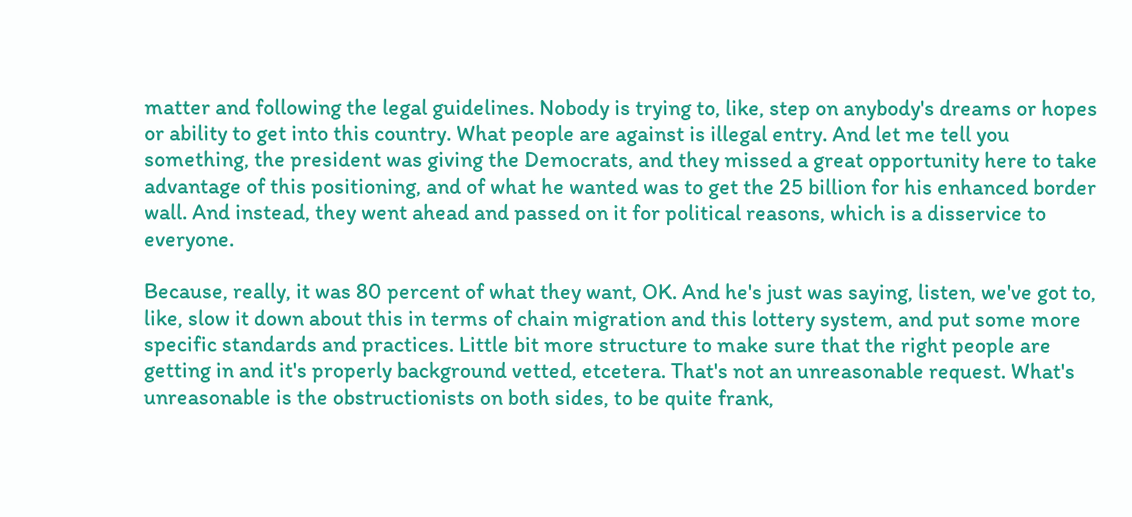matter and following the legal guidelines. Nobody is trying to, like, step on anybody's dreams or hopes or ability to get into this country. What people are against is illegal entry. And let me tell you something, the president was giving the Democrats, and they missed a great opportunity here to take advantage of this positioning, and of what he wanted was to get the 25 billion for his enhanced border wall. And instead, they went ahead and passed on it for political reasons, which is a disservice to everyone.

Because, really, it was 80 percent of what they want, OK. And he's just was saying, listen, we've got to, like, slow it down about this in terms of chain migration and this lottery system, and put some more specific standards and practices. Little bit more structure to make sure that the right people are getting in and it's properly background vetted, etcetera. That's not an unreasonable request. What's unreasonable is the obstructionists on both sides, to be quite frank,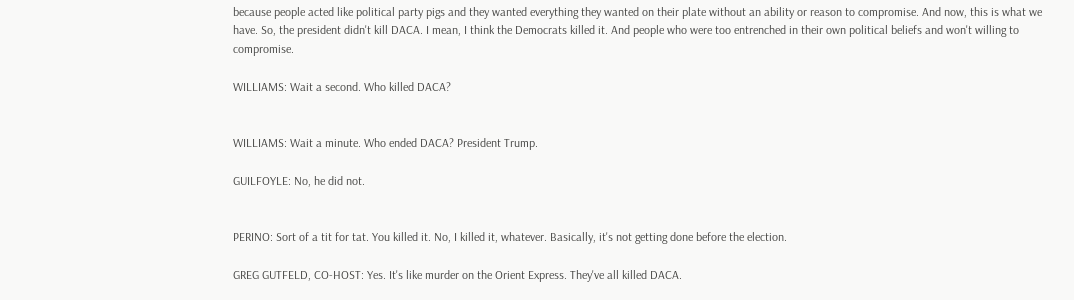because people acted like political party pigs and they wanted everything they wanted on their plate without an ability or reason to compromise. And now, this is what we have. So, the president didn't kill DACA. I mean, I think the Democrats killed it. And people who were too entrenched in their own political beliefs and won't willing to compromise.

WILLIAMS: Wait a second. Who killed DACA?


WILLIAMS: Wait a minute. Who ended DACA? President Trump.

GUILFOYLE: No, he did not.


PERINO: Sort of a tit for tat. You killed it. No, I killed it, whatever. Basically, it's not getting done before the election.

GREG GUTFELD, CO-HOST: Yes. It's like murder on the Orient Express. They've all killed DACA.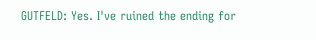GUTFELD: Yes. I've ruined the ending for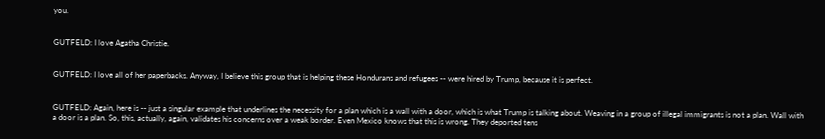you.


GUTFELD: I love Agatha Christie.


GUTFELD: I love all of her paperbacks. Anyway, I believe this group that is helping these Hondurans and refugees -- were hired by Trump, because it is perfect.


GUTFELD: Again, here is -- just a singular example that underlines the necessity for a plan which is a wall with a door, which is what Trump is talking about. Weaving in a group of illegal immigrants is not a plan. Wall with a door is a plan. So, this, actually, again, validates his concerns over a weak border. Even Mexico knows that this is wrong. They deported tens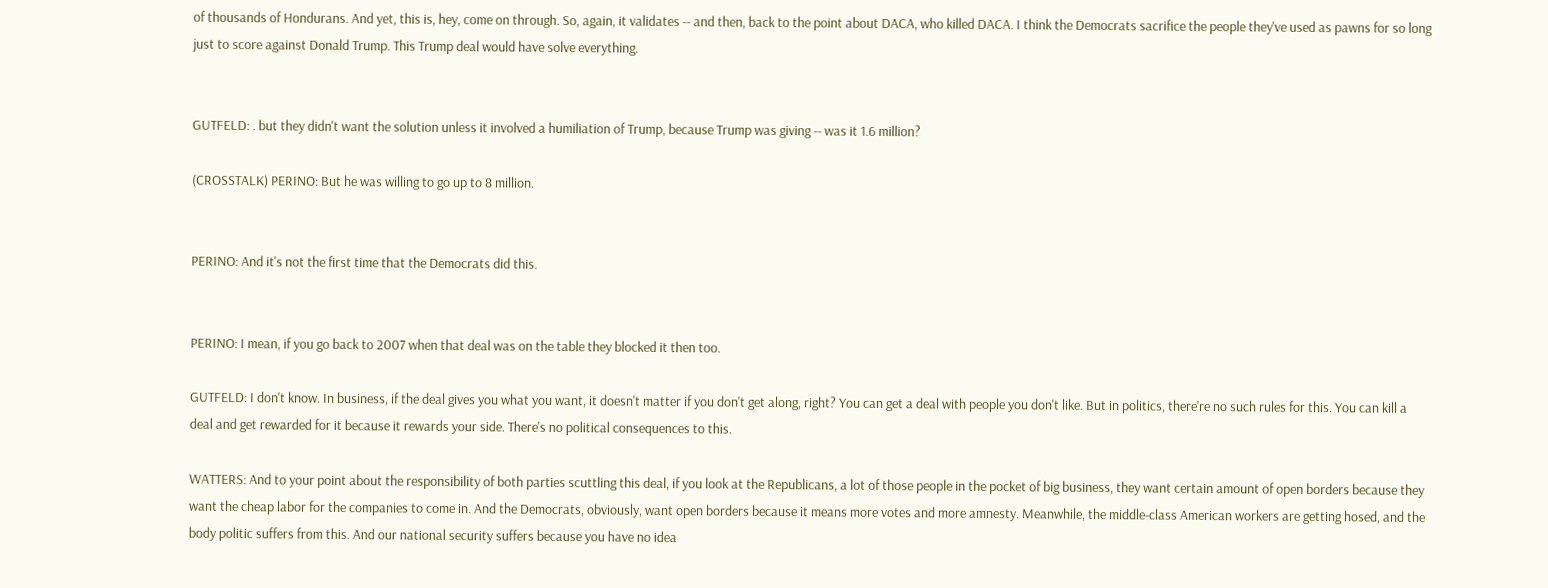of thousands of Hondurans. And yet, this is, hey, come on through. So, again, it validates -- and then, back to the point about DACA, who killed DACA. I think the Democrats sacrifice the people they've used as pawns for so long just to score against Donald Trump. This Trump deal would have solve everything.


GUTFELD: . but they didn't want the solution unless it involved a humiliation of Trump, because Trump was giving -- was it 1.6 million?

(CROSSTALK) PERINO: But he was willing to go up to 8 million.


PERINO: And it's not the first time that the Democrats did this.


PERINO: I mean, if you go back to 2007 when that deal was on the table they blocked it then too.

GUTFELD: I don't know. In business, if the deal gives you what you want, it doesn't matter if you don't get along, right? You can get a deal with people you don't like. But in politics, there're no such rules for this. You can kill a deal and get rewarded for it because it rewards your side. There's no political consequences to this.

WATTERS: And to your point about the responsibility of both parties scuttling this deal, if you look at the Republicans, a lot of those people in the pocket of big business, they want certain amount of open borders because they want the cheap labor for the companies to come in. And the Democrats, obviously, want open borders because it means more votes and more amnesty. Meanwhile, the middle-class American workers are getting hosed, and the body politic suffers from this. And our national security suffers because you have no idea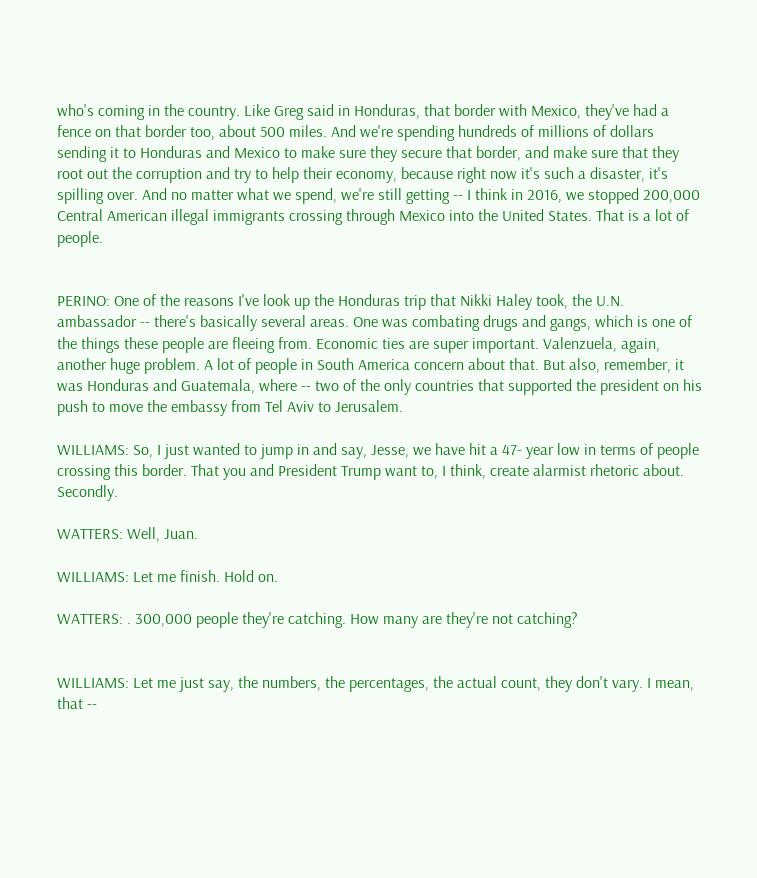who's coming in the country. Like Greg said in Honduras, that border with Mexico, they've had a fence on that border too, about 500 miles. And we're spending hundreds of millions of dollars sending it to Honduras and Mexico to make sure they secure that border, and make sure that they root out the corruption and try to help their economy, because right now it's such a disaster, it's spilling over. And no matter what we spend, we're still getting -- I think in 2016, we stopped 200,000 Central American illegal immigrants crossing through Mexico into the United States. That is a lot of people.


PERINO: One of the reasons I've look up the Honduras trip that Nikki Haley took, the U.N. ambassador -- there's basically several areas. One was combating drugs and gangs, which is one of the things these people are fleeing from. Economic ties are super important. Valenzuela, again, another huge problem. A lot of people in South America concern about that. But also, remember, it was Honduras and Guatemala, where -- two of the only countries that supported the president on his push to move the embassy from Tel Aviv to Jerusalem.

WILLIAMS: So, I just wanted to jump in and say, Jesse, we have hit a 47- year low in terms of people crossing this border. That you and President Trump want to, I think, create alarmist rhetoric about. Secondly.

WATTERS: Well, Juan.

WILLIAMS: Let me finish. Hold on.

WATTERS: . 300,000 people they're catching. How many are they're not catching?


WILLIAMS: Let me just say, the numbers, the percentages, the actual count, they don't vary. I mean, that --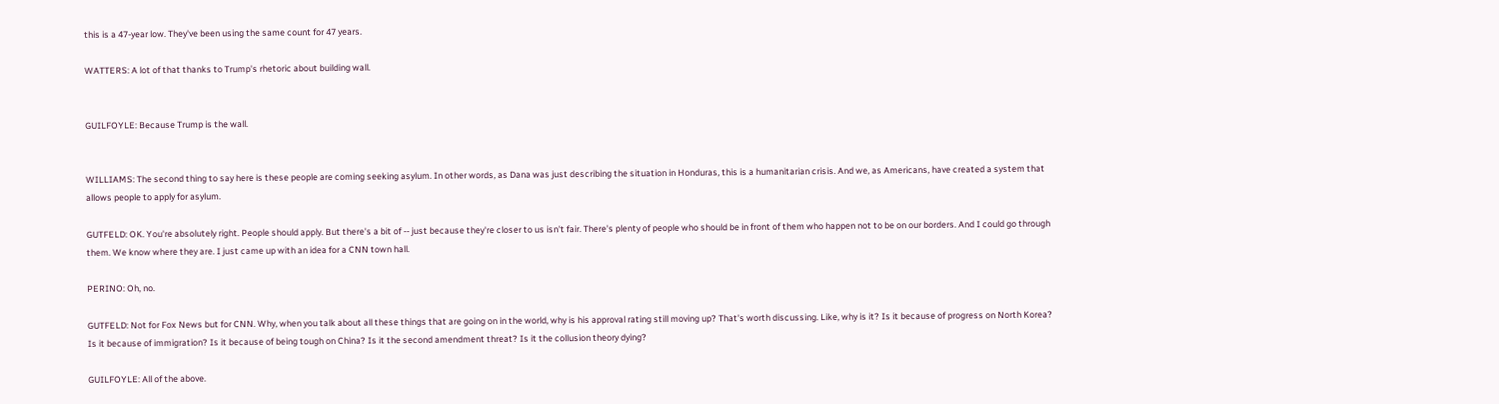this is a 47-year low. They've been using the same count for 47 years.

WATTERS: A lot of that thanks to Trump's rhetoric about building wall.


GUILFOYLE: Because Trump is the wall.


WILLIAMS: The second thing to say here is these people are coming seeking asylum. In other words, as Dana was just describing the situation in Honduras, this is a humanitarian crisis. And we, as Americans, have created a system that allows people to apply for asylum.

GUTFELD: OK. You're absolutely right. People should apply. But there's a bit of -- just because they're closer to us isn't fair. There's plenty of people who should be in front of them who happen not to be on our borders. And I could go through them. We know where they are. I just came up with an idea for a CNN town hall.

PERINO: Oh, no.

GUTFELD: Not for Fox News but for CNN. Why, when you talk about all these things that are going on in the world, why is his approval rating still moving up? That's worth discussing. Like, why is it? Is it because of progress on North Korea? Is it because of immigration? Is it because of being tough on China? Is it the second amendment threat? Is it the collusion theory dying?

GUILFOYLE: All of the above.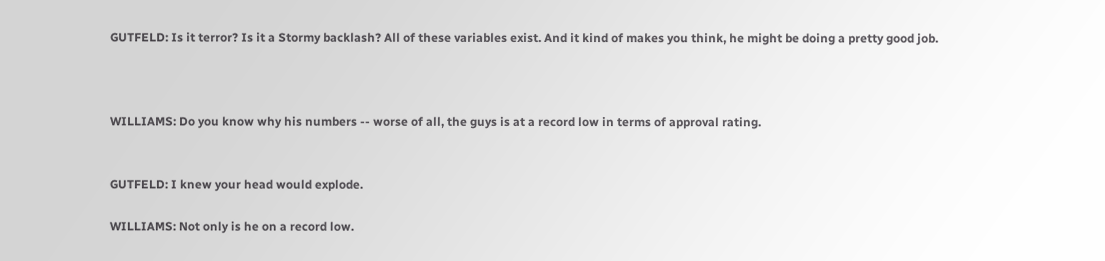GUTFELD: Is it terror? Is it a Stormy backlash? All of these variables exist. And it kind of makes you think, he might be doing a pretty good job.



WILLIAMS: Do you know why his numbers -- worse of all, the guys is at a record low in terms of approval rating.


GUTFELD: I knew your head would explode.

WILLIAMS: Not only is he on a record low.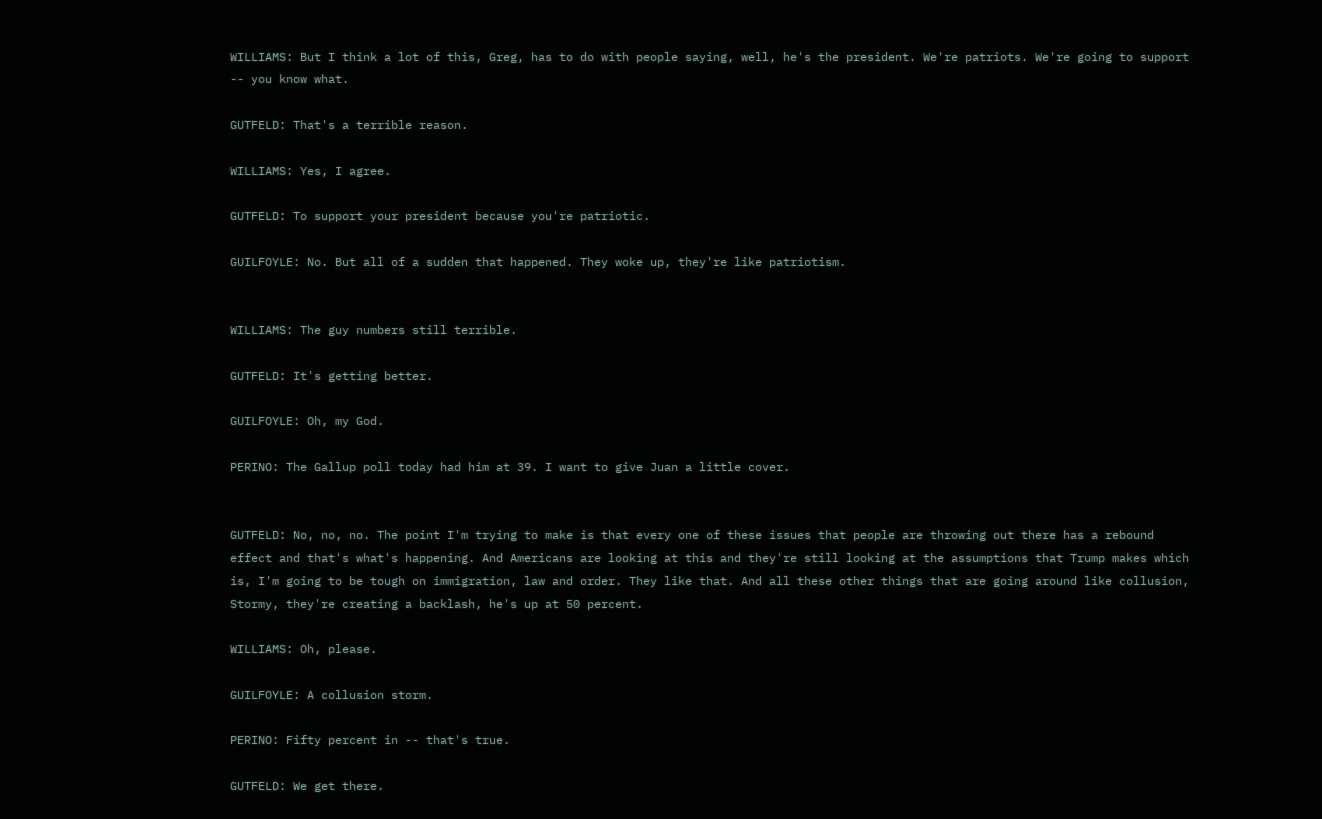WILLIAMS: But I think a lot of this, Greg, has to do with people saying, well, he's the president. We're patriots. We're going to support -- you know what.

GUTFELD: That's a terrible reason.

WILLIAMS: Yes, I agree.

GUTFELD: To support your president because you're patriotic.

GUILFOYLE: No. But all of a sudden that happened. They woke up, they're like patriotism.


WILLIAMS: The guy numbers still terrible.

GUTFELD: It's getting better.

GUILFOYLE: Oh, my God.

PERINO: The Gallup poll today had him at 39. I want to give Juan a little cover.


GUTFELD: No, no, no. The point I'm trying to make is that every one of these issues that people are throwing out there has a rebound effect and that's what's happening. And Americans are looking at this and they're still looking at the assumptions that Trump makes which is, I'm going to be tough on immigration, law and order. They like that. And all these other things that are going around like collusion, Stormy, they're creating a backlash, he's up at 50 percent.

WILLIAMS: Oh, please.

GUILFOYLE: A collusion storm.

PERINO: Fifty percent in -- that's true.

GUTFELD: We get there.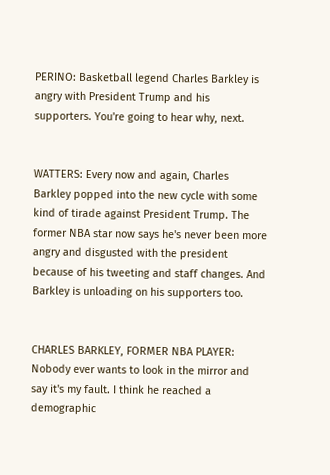PERINO: Basketball legend Charles Barkley is angry with President Trump and his supporters. You're going to hear why, next.


WATTERS: Every now and again, Charles Barkley popped into the new cycle with some kind of tirade against President Trump. The former NBA star now says he's never been more angry and disgusted with the president because of his tweeting and staff changes. And Barkley is unloading on his supporters too.


CHARLES BARKLEY, FORMER NBA PLAYER: Nobody ever wants to look in the mirror and say it's my fault. I think he reached a demographic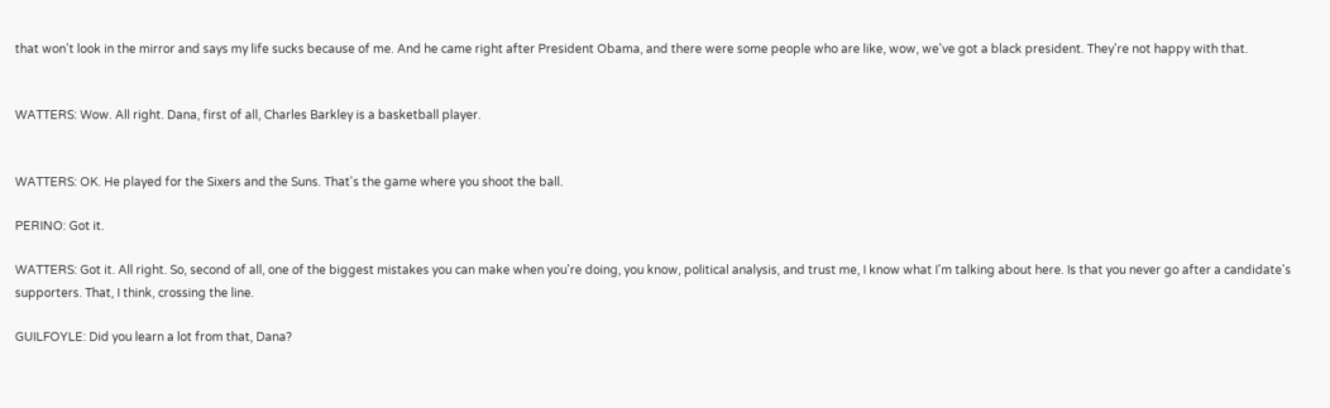that won't look in the mirror and says my life sucks because of me. And he came right after President Obama, and there were some people who are like, wow, we've got a black president. They're not happy with that.


WATTERS: Wow. All right. Dana, first of all, Charles Barkley is a basketball player.


WATTERS: OK. He played for the Sixers and the Suns. That's the game where you shoot the ball.

PERINO: Got it.

WATTERS: Got it. All right. So, second of all, one of the biggest mistakes you can make when you're doing, you know, political analysis, and trust me, I know what I'm talking about here. Is that you never go after a candidate's supporters. That, I think, crossing the line.

GUILFOYLE: Did you learn a lot from that, Dana?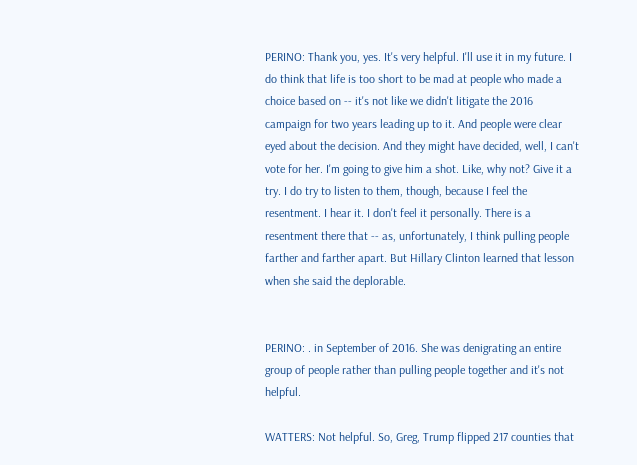PERINO: Thank you, yes. It's very helpful. I'll use it in my future. I do think that life is too short to be mad at people who made a choice based on -- it's not like we didn't litigate the 2016 campaign for two years leading up to it. And people were clear eyed about the decision. And they might have decided, well, I can't vote for her. I'm going to give him a shot. Like, why not? Give it a try. I do try to listen to them, though, because I feel the resentment. I hear it. I don't feel it personally. There is a resentment there that -- as, unfortunately, I think pulling people farther and farther apart. But Hillary Clinton learned that lesson when she said the deplorable.


PERINO: . in September of 2016. She was denigrating an entire group of people rather than pulling people together and it's not helpful.

WATTERS: Not helpful. So, Greg, Trump flipped 217 counties that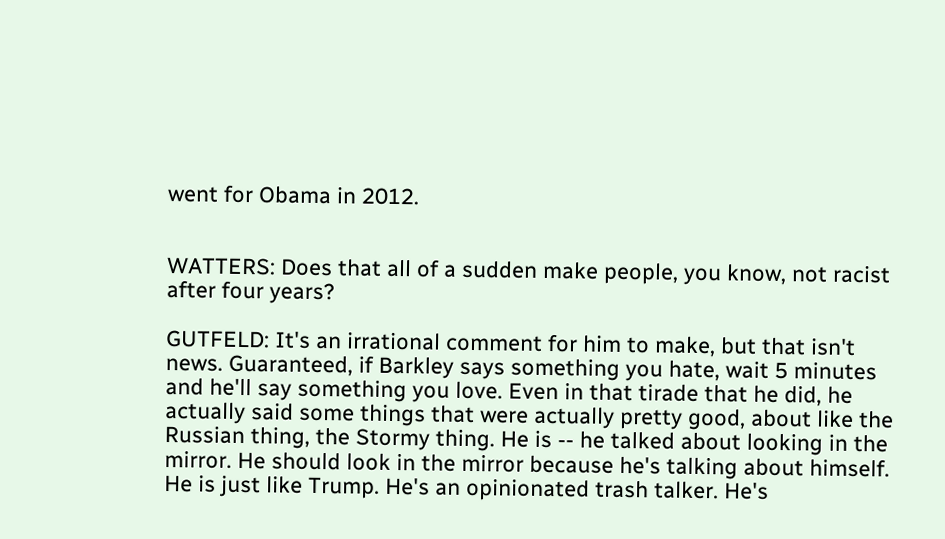went for Obama in 2012.


WATTERS: Does that all of a sudden make people, you know, not racist after four years?

GUTFELD: It's an irrational comment for him to make, but that isn't news. Guaranteed, if Barkley says something you hate, wait 5 minutes and he'll say something you love. Even in that tirade that he did, he actually said some things that were actually pretty good, about like the Russian thing, the Stormy thing. He is -- he talked about looking in the mirror. He should look in the mirror because he's talking about himself. He is just like Trump. He's an opinionated trash talker. He's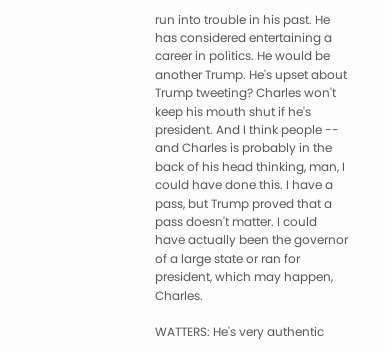run into trouble in his past. He has considered entertaining a career in politics. He would be another Trump. He's upset about Trump tweeting? Charles won't keep his mouth shut if he's president. And I think people -- and Charles is probably in the back of his head thinking, man, I could have done this. I have a pass, but Trump proved that a pass doesn't matter. I could have actually been the governor of a large state or ran for president, which may happen, Charles.

WATTERS: He's very authentic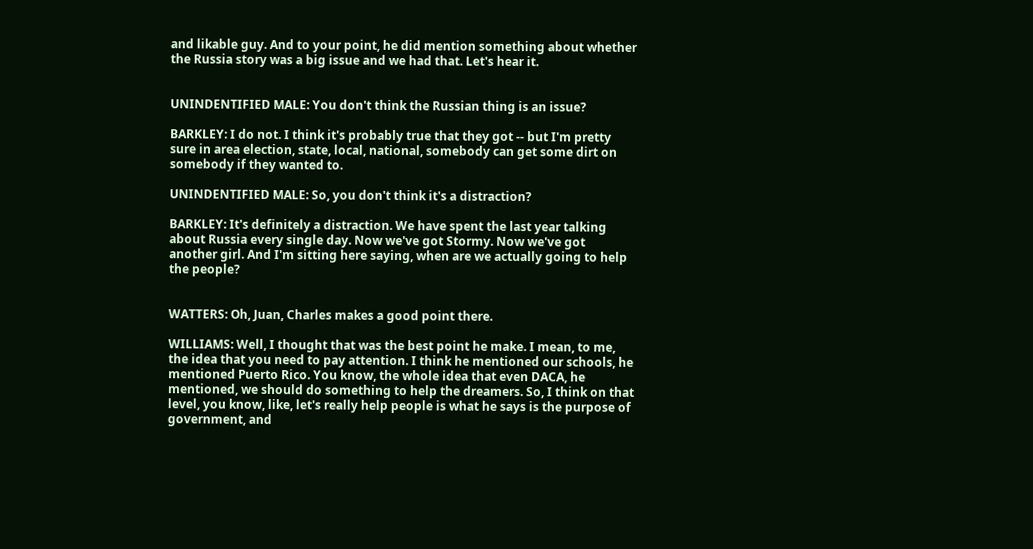and likable guy. And to your point, he did mention something about whether the Russia story was a big issue and we had that. Let's hear it.


UNINDENTIFIED MALE: You don't think the Russian thing is an issue?

BARKLEY: I do not. I think it's probably true that they got -- but I'm pretty sure in area election, state, local, national, somebody can get some dirt on somebody if they wanted to.

UNINDENTIFIED MALE: So, you don't think it's a distraction?

BARKLEY: It's definitely a distraction. We have spent the last year talking about Russia every single day. Now we've got Stormy. Now we've got another girl. And I'm sitting here saying, when are we actually going to help the people?


WATTERS: Oh, Juan, Charles makes a good point there.

WILLIAMS: Well, I thought that was the best point he make. I mean, to me, the idea that you need to pay attention. I think he mentioned our schools, he mentioned Puerto Rico. You know, the whole idea that even DACA, he mentioned, we should do something to help the dreamers. So, I think on that level, you know, like, let's really help people is what he says is the purpose of government, and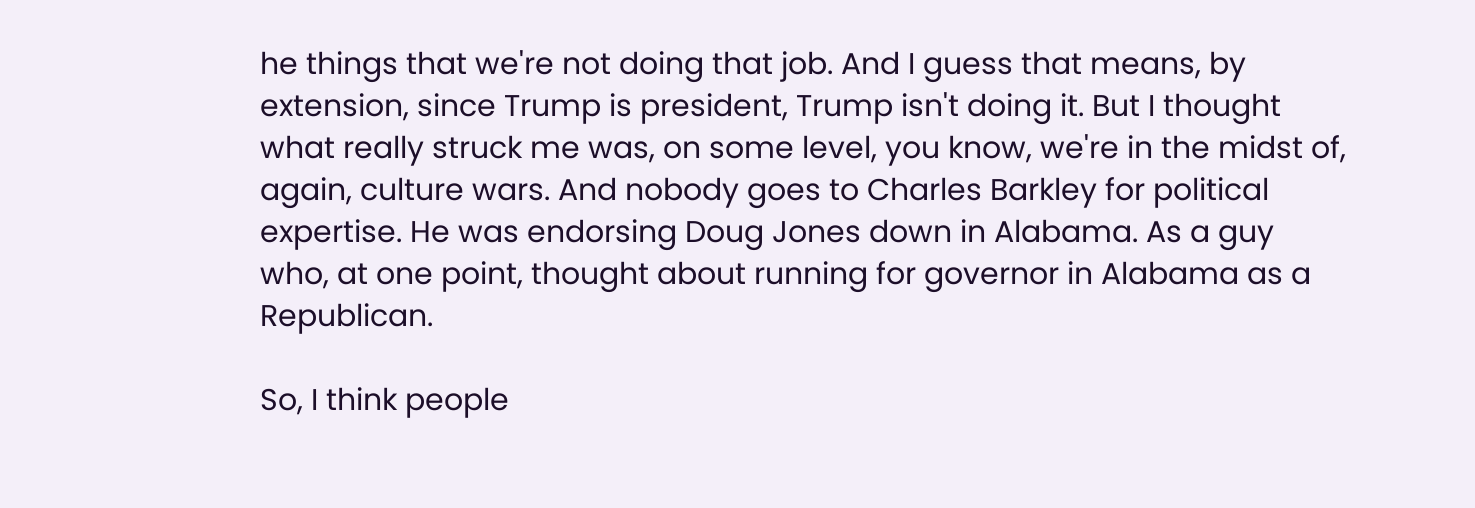he things that we're not doing that job. And I guess that means, by extension, since Trump is president, Trump isn't doing it. But I thought what really struck me was, on some level, you know, we're in the midst of, again, culture wars. And nobody goes to Charles Barkley for political expertise. He was endorsing Doug Jones down in Alabama. As a guy who, at one point, thought about running for governor in Alabama as a Republican.

So, I think people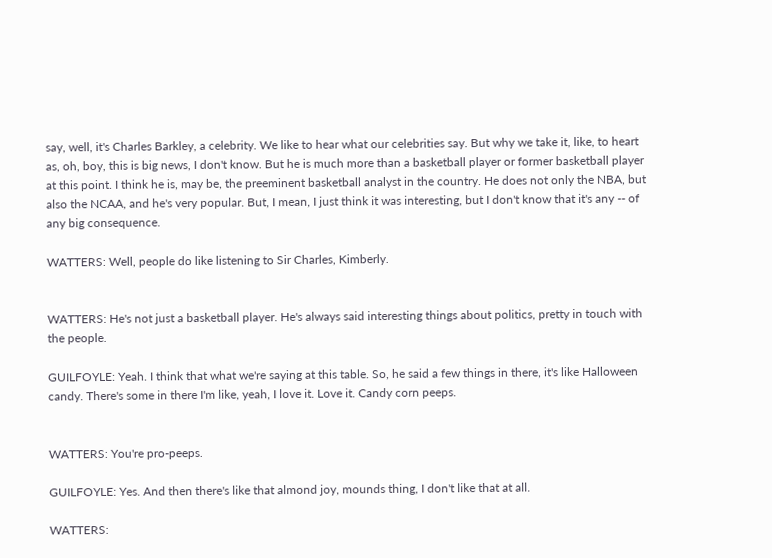say, well, it's Charles Barkley, a celebrity. We like to hear what our celebrities say. But why we take it, like, to heart as, oh, boy, this is big news, I don't know. But he is much more than a basketball player or former basketball player at this point. I think he is, may be, the preeminent basketball analyst in the country. He does not only the NBA, but also the NCAA, and he's very popular. But, I mean, I just think it was interesting, but I don't know that it's any -- of any big consequence.

WATTERS: Well, people do like listening to Sir Charles, Kimberly.


WATTERS: He's not just a basketball player. He's always said interesting things about politics, pretty in touch with the people.

GUILFOYLE: Yeah. I think that what we're saying at this table. So, he said a few things in there, it's like Halloween candy. There's some in there I'm like, yeah, I love it. Love it. Candy corn peeps.


WATTERS: You're pro-peeps.

GUILFOYLE: Yes. And then there's like that almond joy, mounds thing, I don't like that at all.

WATTERS: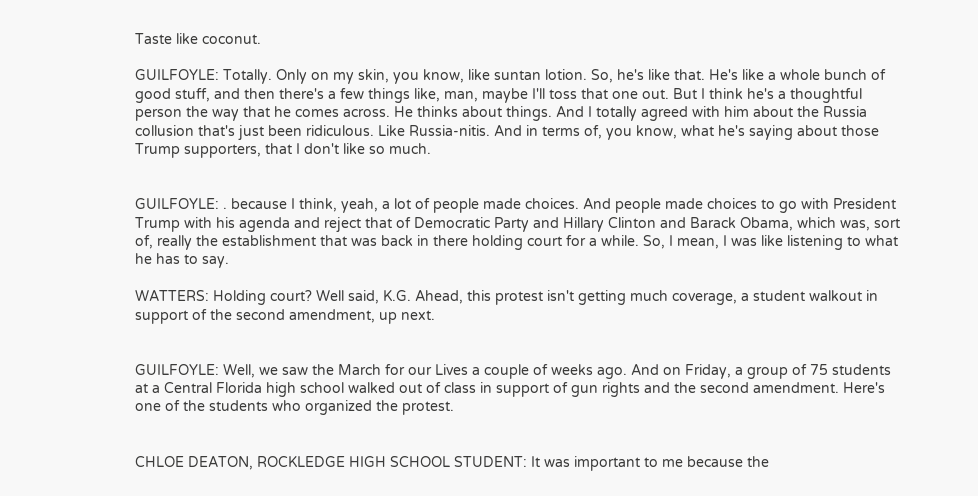Taste like coconut.

GUILFOYLE: Totally. Only on my skin, you know, like suntan lotion. So, he's like that. He's like a whole bunch of good stuff, and then there's a few things like, man, maybe I'll toss that one out. But I think he's a thoughtful person the way that he comes across. He thinks about things. And I totally agreed with him about the Russia collusion that's just been ridiculous. Like Russia-nitis. And in terms of, you know, what he's saying about those Trump supporters, that I don't like so much.


GUILFOYLE: . because I think, yeah, a lot of people made choices. And people made choices to go with President Trump with his agenda and reject that of Democratic Party and Hillary Clinton and Barack Obama, which was, sort of, really the establishment that was back in there holding court for a while. So, I mean, I was like listening to what he has to say.

WATTERS: Holding court? Well said, K.G. Ahead, this protest isn't getting much coverage, a student walkout in support of the second amendment, up next.


GUILFOYLE: Well, we saw the March for our Lives a couple of weeks ago. And on Friday, a group of 75 students at a Central Florida high school walked out of class in support of gun rights and the second amendment. Here's one of the students who organized the protest.


CHLOE DEATON, ROCKLEDGE HIGH SCHOOL STUDENT: It was important to me because the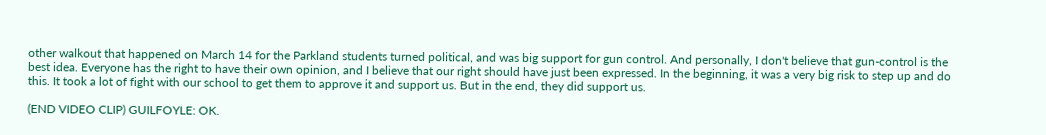other walkout that happened on March 14 for the Parkland students turned political, and was big support for gun control. And personally, I don't believe that gun-control is the best idea. Everyone has the right to have their own opinion, and I believe that our right should have just been expressed. In the beginning, it was a very big risk to step up and do this. It took a lot of fight with our school to get them to approve it and support us. But in the end, they did support us.

(END VIDEO CLIP) GUILFOYLE: OK.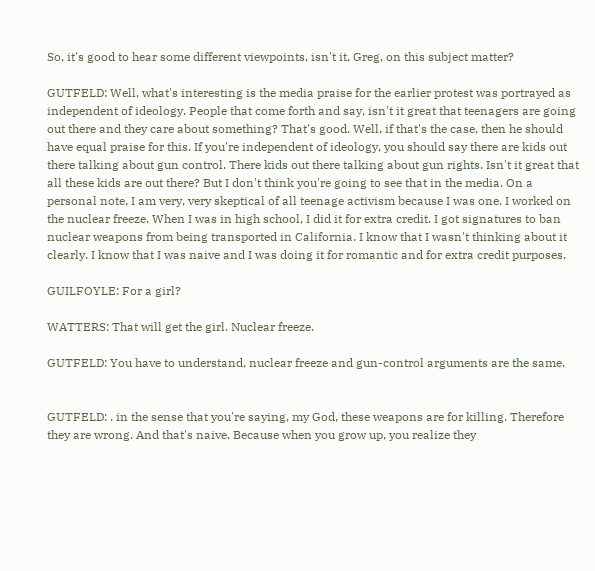So, it's good to hear some different viewpoints, isn't it, Greg, on this subject matter?

GUTFELD: Well, what's interesting is the media praise for the earlier protest was portrayed as independent of ideology. People that come forth and say, isn't it great that teenagers are going out there and they care about something? That's good. Well, if that's the case, then he should have equal praise for this. If you're independent of ideology, you should say there are kids out there talking about gun control. There kids out there talking about gun rights. Isn't it great that all these kids are out there? But I don't think you're going to see that in the media. On a personal note, I am very, very skeptical of all teenage activism because I was one. I worked on the nuclear freeze. When I was in high school, I did it for extra credit. I got signatures to ban nuclear weapons from being transported in California. I know that I wasn't thinking about it clearly. I know that I was naive and I was doing it for romantic and for extra credit purposes.

GUILFOYLE: For a girl?

WATTERS: That will get the girl. Nuclear freeze.

GUTFELD: You have to understand, nuclear freeze and gun-control arguments are the same.


GUTFELD: . in the sense that you're saying, my God, these weapons are for killing. Therefore they are wrong. And that's naive. Because when you grow up, you realize they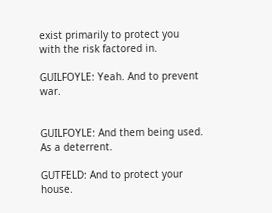exist primarily to protect you with the risk factored in.

GUILFOYLE: Yeah. And to prevent war.


GUILFOYLE: And them being used. As a deterrent.

GUTFELD: And to protect your house.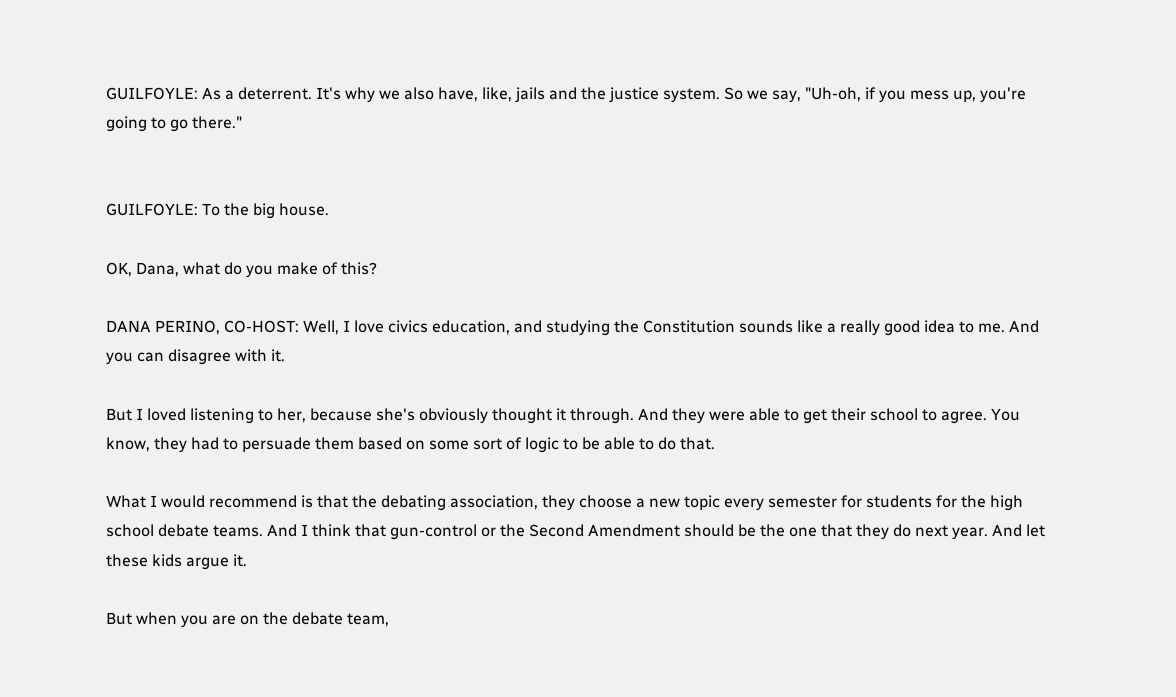GUILFOYLE: As a deterrent. It's why we also have, like, jails and the justice system. So we say, "Uh-oh, if you mess up, you're going to go there."


GUILFOYLE: To the big house.

OK, Dana, what do you make of this?

DANA PERINO, CO-HOST: Well, I love civics education, and studying the Constitution sounds like a really good idea to me. And you can disagree with it.

But I loved listening to her, because she's obviously thought it through. And they were able to get their school to agree. You know, they had to persuade them based on some sort of logic to be able to do that.

What I would recommend is that the debating association, they choose a new topic every semester for students for the high school debate teams. And I think that gun-control or the Second Amendment should be the one that they do next year. And let these kids argue it.

But when you are on the debate team,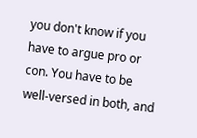you don't know if you have to argue pro or con. You have to be well-versed in both, and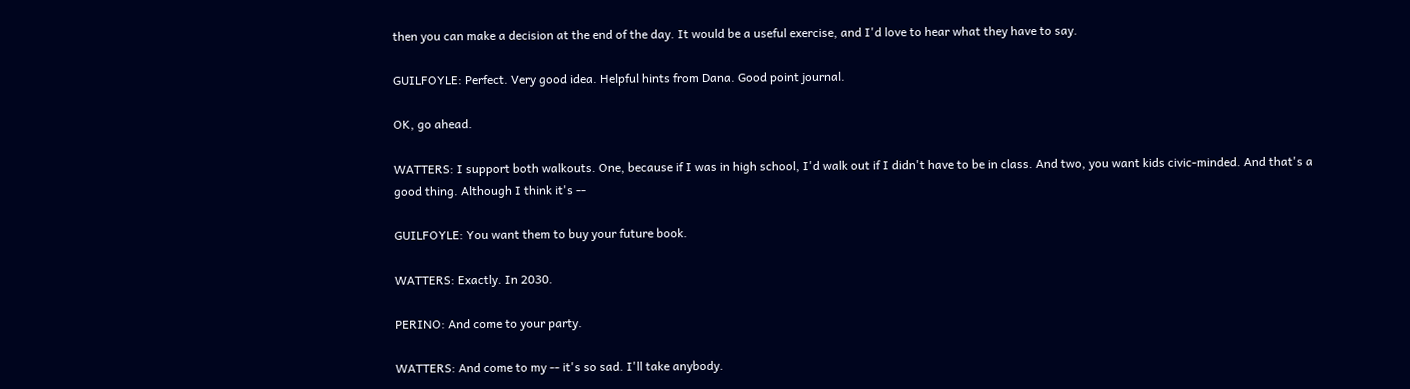then you can make a decision at the end of the day. It would be a useful exercise, and I'd love to hear what they have to say.

GUILFOYLE: Perfect. Very good idea. Helpful hints from Dana. Good point journal.

OK, go ahead.

WATTERS: I support both walkouts. One, because if I was in high school, I'd walk out if I didn't have to be in class. And two, you want kids civic-minded. And that's a good thing. Although I think it's --

GUILFOYLE: You want them to buy your future book.

WATTERS: Exactly. In 2030.

PERINO: And come to your party.

WATTERS: And come to my -- it's so sad. I'll take anybody.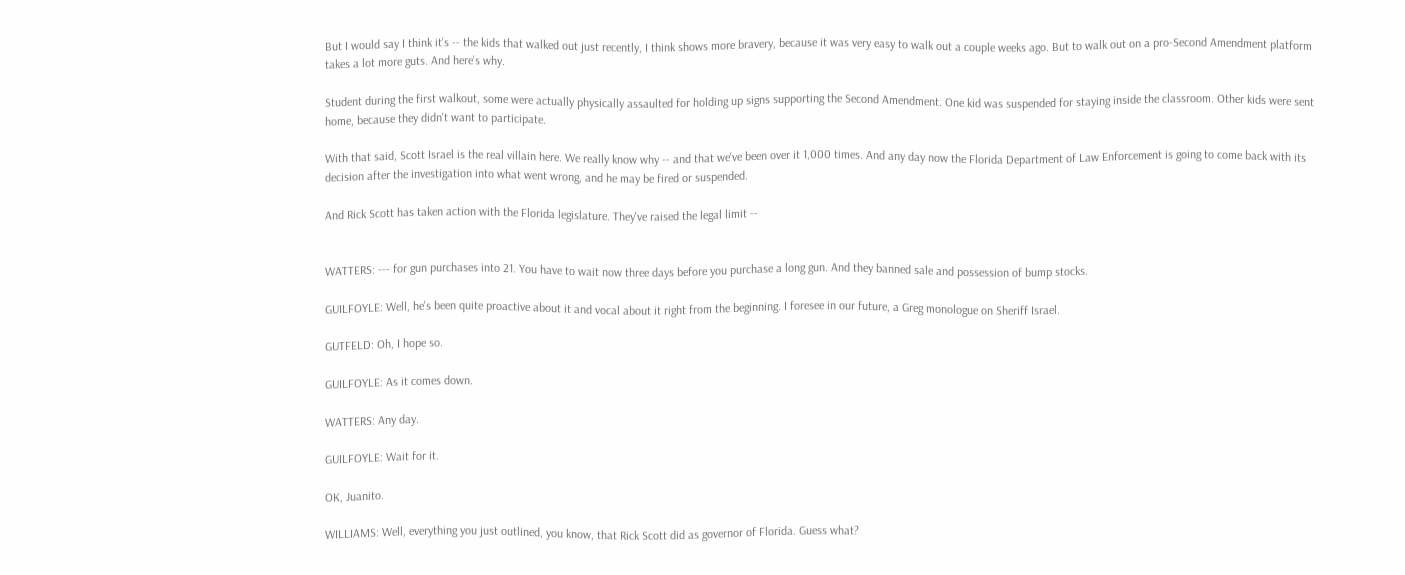But I would say I think it's -- the kids that walked out just recently, I think shows more bravery, because it was very easy to walk out a couple weeks ago. But to walk out on a pro-Second Amendment platform takes a lot more guts. And here's why.

Student during the first walkout, some were actually physically assaulted for holding up signs supporting the Second Amendment. One kid was suspended for staying inside the classroom. Other kids were sent home, because they didn't want to participate.

With that said, Scott Israel is the real villain here. We really know why -- and that we've been over it 1,000 times. And any day now the Florida Department of Law Enforcement is going to come back with its decision after the investigation into what went wrong, and he may be fired or suspended.

And Rick Scott has taken action with the Florida legislature. They've raised the legal limit --


WATTERS: --- for gun purchases into 21. You have to wait now three days before you purchase a long gun. And they banned sale and possession of bump stocks.

GUILFOYLE: Well, he's been quite proactive about it and vocal about it right from the beginning. I foresee in our future, a Greg monologue on Sheriff Israel.

GUTFELD: Oh, I hope so.

GUILFOYLE: As it comes down.

WATTERS: Any day.

GUILFOYLE: Wait for it.

OK, Juanito.

WILLIAMS: Well, everything you just outlined, you know, that Rick Scott did as governor of Florida. Guess what?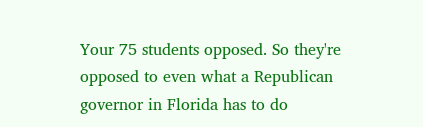Your 75 students opposed. So they're opposed to even what a Republican governor in Florida has to do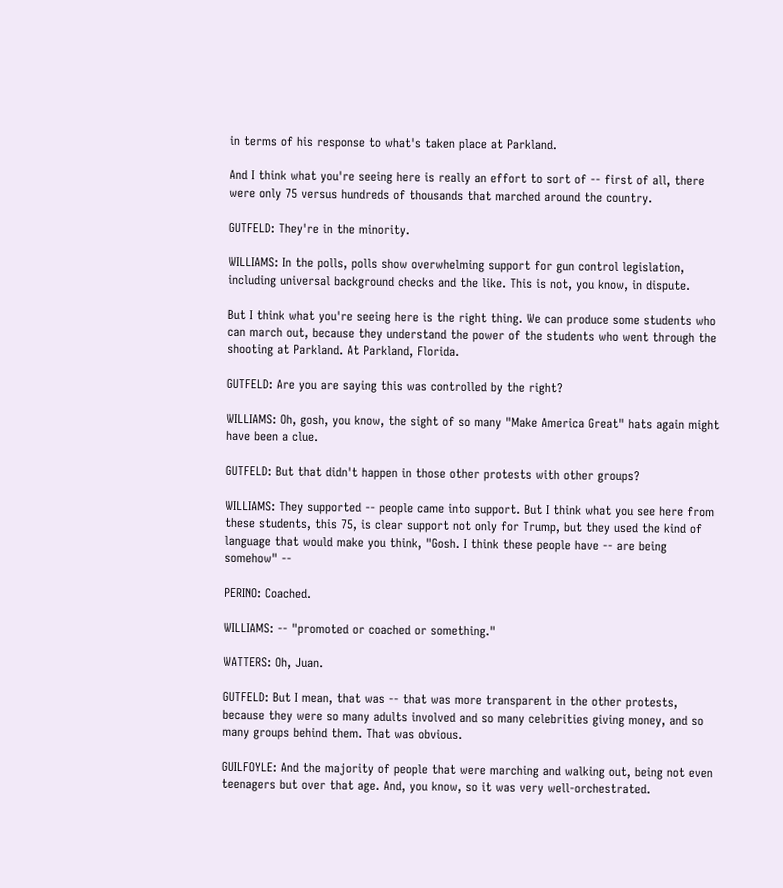in terms of his response to what's taken place at Parkland.

And I think what you're seeing here is really an effort to sort of -- first of all, there were only 75 versus hundreds of thousands that marched around the country.

GUTFELD: They're in the minority.

WILLIAMS: In the polls, polls show overwhelming support for gun control legislation, including universal background checks and the like. This is not, you know, in dispute.

But I think what you're seeing here is the right thing. We can produce some students who can march out, because they understand the power of the students who went through the shooting at Parkland. At Parkland, Florida.

GUTFELD: Are you are saying this was controlled by the right?

WILLIAMS: Oh, gosh, you know, the sight of so many "Make America Great" hats again might have been a clue.

GUTFELD: But that didn't happen in those other protests with other groups?

WILLIAMS: They supported -- people came into support. But I think what you see here from these students, this 75, is clear support not only for Trump, but they used the kind of language that would make you think, "Gosh. I think these people have -- are being somehow" --

PERINO: Coached.

WILLIAMS: -- "promoted or coached or something."

WATTERS: Oh, Juan.

GUTFELD: But I mean, that was -- that was more transparent in the other protests, because they were so many adults involved and so many celebrities giving money, and so many groups behind them. That was obvious.

GUILFOYLE: And the majority of people that were marching and walking out, being not even teenagers but over that age. And, you know, so it was very well-orchestrated.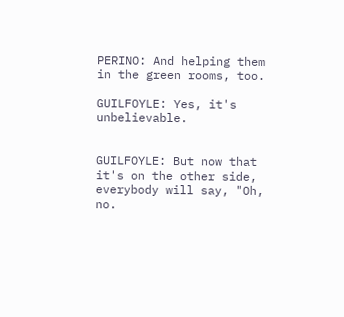PERINO: And helping them in the green rooms, too.

GUILFOYLE: Yes, it's unbelievable.


GUILFOYLE: But now that it's on the other side, everybody will say, "Oh, no.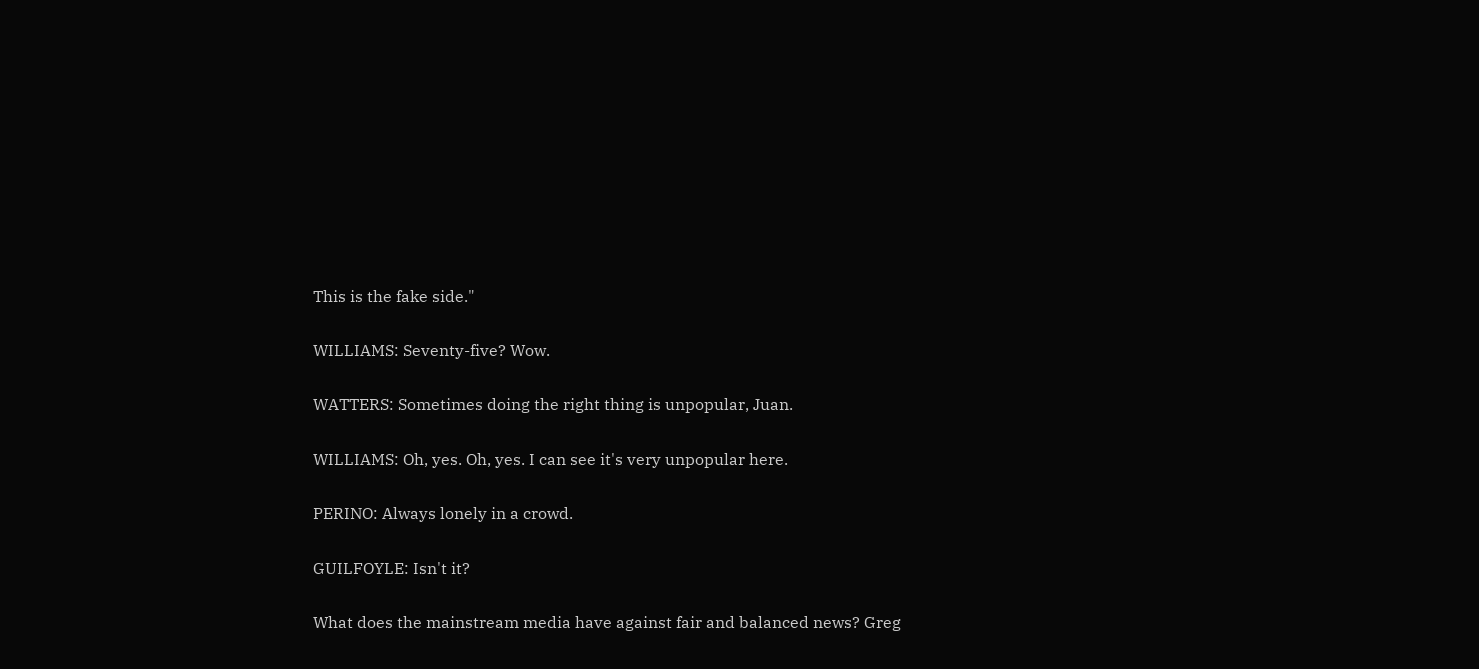This is the fake side."

WILLIAMS: Seventy-five? Wow.

WATTERS: Sometimes doing the right thing is unpopular, Juan.

WILLIAMS: Oh, yes. Oh, yes. I can see it's very unpopular here.

PERINO: Always lonely in a crowd.

GUILFOYLE: Isn't it?

What does the mainstream media have against fair and balanced news? Greg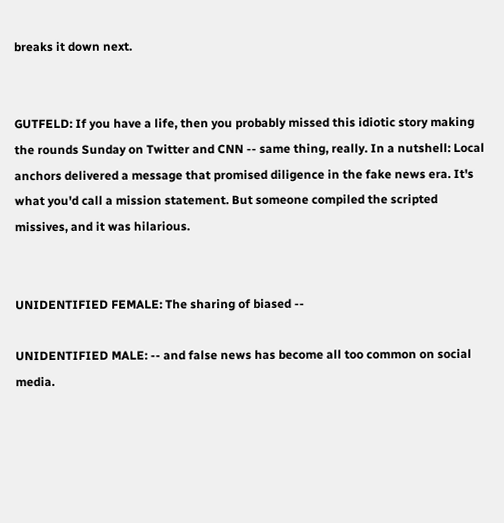breaks it down next.


GUTFELD: If you have a life, then you probably missed this idiotic story making the rounds Sunday on Twitter and CNN -- same thing, really. In a nutshell: Local anchors delivered a message that promised diligence in the fake news era. It's what you'd call a mission statement. But someone compiled the scripted missives, and it was hilarious.


UNIDENTIFIED FEMALE: The sharing of biased --

UNIDENTIFIED MALE: -- and false news has become all too common on social media.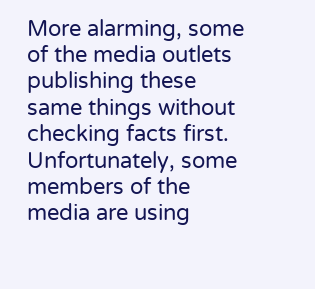More alarming, some of the media outlets publishing these same things without checking facts first. Unfortunately, some members of the media are using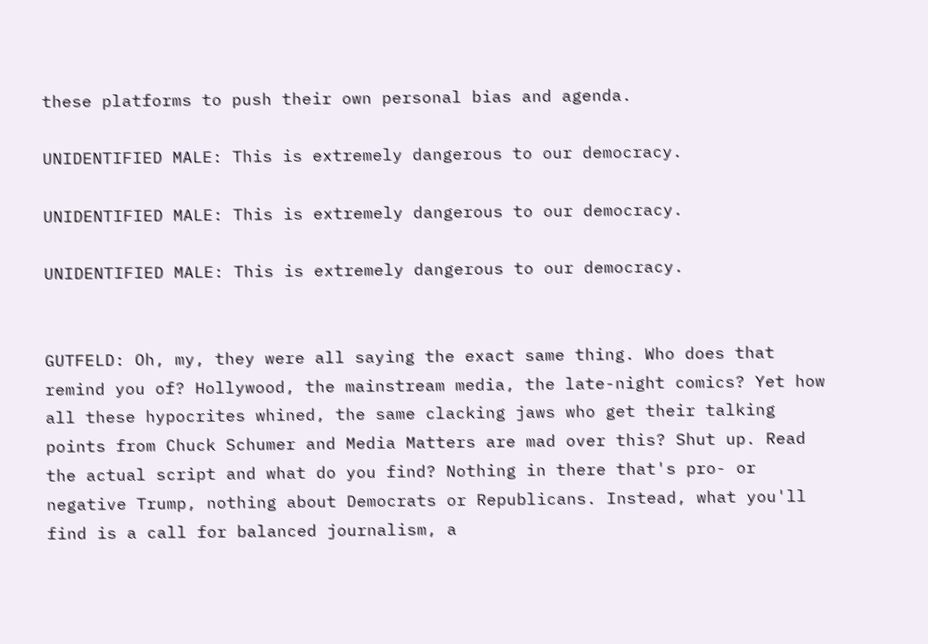these platforms to push their own personal bias and agenda.

UNIDENTIFIED MALE: This is extremely dangerous to our democracy.

UNIDENTIFIED MALE: This is extremely dangerous to our democracy.

UNIDENTIFIED MALE: This is extremely dangerous to our democracy.


GUTFELD: Oh, my, they were all saying the exact same thing. Who does that remind you of? Hollywood, the mainstream media, the late-night comics? Yet how all these hypocrites whined, the same clacking jaws who get their talking points from Chuck Schumer and Media Matters are mad over this? Shut up. Read the actual script and what do you find? Nothing in there that's pro- or negative Trump, nothing about Democrats or Republicans. Instead, what you'll find is a call for balanced journalism, a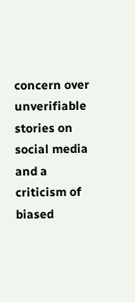concern over unverifiable stories on social media and a criticism of biased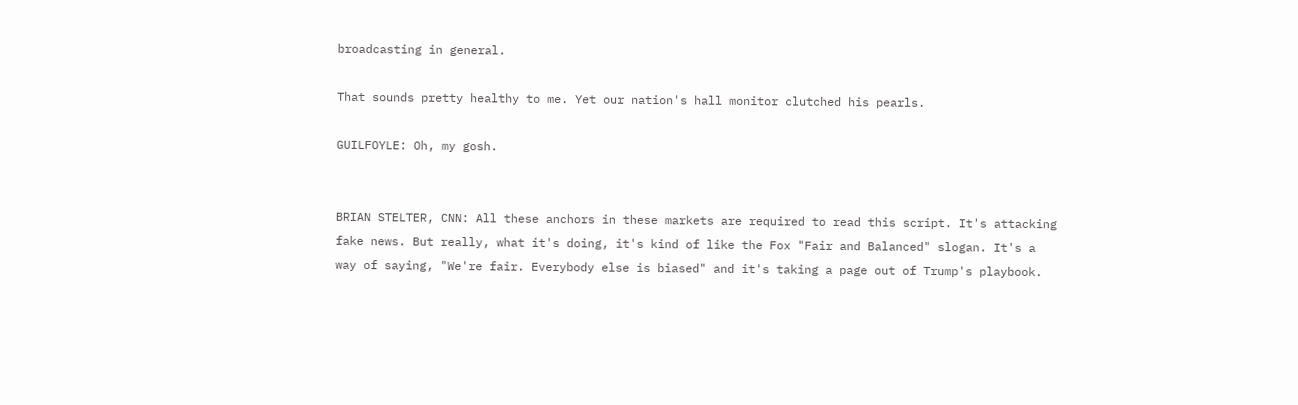broadcasting in general.

That sounds pretty healthy to me. Yet our nation's hall monitor clutched his pearls.

GUILFOYLE: Oh, my gosh.


BRIAN STELTER, CNN: All these anchors in these markets are required to read this script. It's attacking fake news. But really, what it's doing, it's kind of like the Fox "Fair and Balanced" slogan. It's a way of saying, "We're fair. Everybody else is biased" and it's taking a page out of Trump's playbook.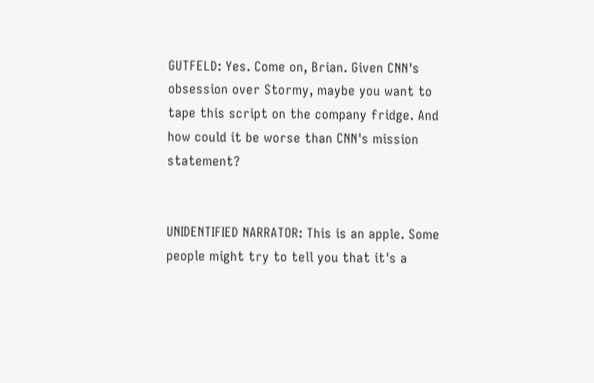GUTFELD: Yes. Come on, Brian. Given CNN's obsession over Stormy, maybe you want to tape this script on the company fridge. And how could it be worse than CNN's mission statement?


UNIDENTIFIED NARRATOR: This is an apple. Some people might try to tell you that it's a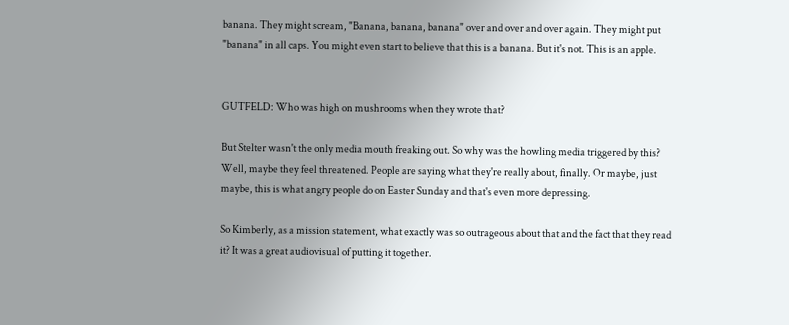banana. They might scream, "Banana, banana, banana" over and over and over again. They might put "banana" in all caps. You might even start to believe that this is a banana. But it's not. This is an apple.


GUTFELD: Who was high on mushrooms when they wrote that?

But Stelter wasn't the only media mouth freaking out. So why was the howling media triggered by this? Well, maybe they feel threatened. People are saying what they're really about, finally. Or maybe, just maybe, this is what angry people do on Easter Sunday and that's even more depressing.

So Kimberly, as a mission statement, what exactly was so outrageous about that and the fact that they read it? It was a great audiovisual of putting it together.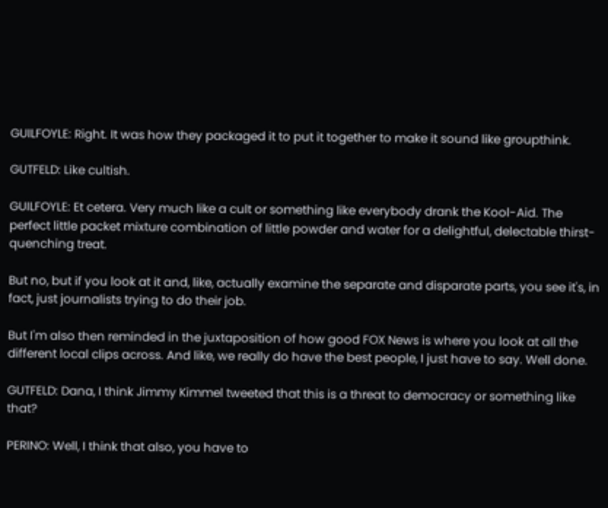GUILFOYLE: Right. It was how they packaged it to put it together to make it sound like groupthink.

GUTFELD: Like cultish.

GUILFOYLE: Et cetera. Very much like a cult or something like everybody drank the Kool-Aid. The perfect little packet mixture combination of little powder and water for a delightful, delectable thirst-quenching treat.

But no, but if you look at it and, like, actually examine the separate and disparate parts, you see it's, in fact, just journalists trying to do their job.

But I'm also then reminded in the juxtaposition of how good FOX News is where you look at all the different local clips across. And like, we really do have the best people, I just have to say. Well done.

GUTFELD: Dana, I think Jimmy Kimmel tweeted that this is a threat to democracy or something like that?

PERINO: Well, I think that also, you have to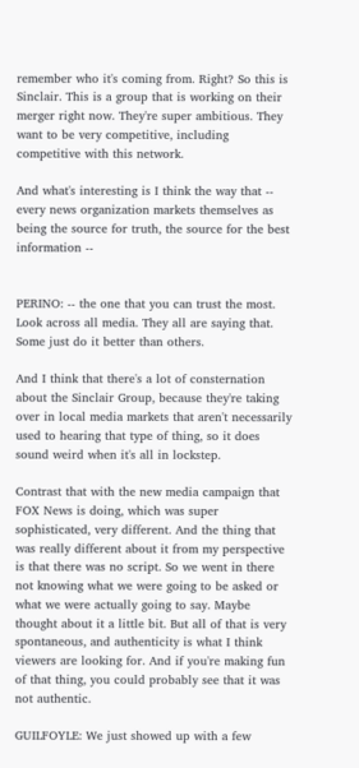remember who it's coming from. Right? So this is Sinclair. This is a group that is working on their merger right now. They're super ambitious. They want to be very competitive, including competitive with this network.

And what's interesting is I think the way that -- every news organization markets themselves as being the source for truth, the source for the best information --


PERINO: -- the one that you can trust the most. Look across all media. They all are saying that. Some just do it better than others.

And I think that there's a lot of consternation about the Sinclair Group, because they're taking over in local media markets that aren't necessarily used to hearing that type of thing, so it does sound weird when it's all in lockstep.

Contrast that with the new media campaign that FOX News is doing, which was super sophisticated, very different. And the thing that was really different about it from my perspective is that there was no script. So we went in there not knowing what we were going to be asked or what we were actually going to say. Maybe thought about it a little bit. But all of that is very spontaneous, and authenticity is what I think viewers are looking for. And if you're making fun of that thing, you could probably see that it was not authentic.

GUILFOYLE: We just showed up with a few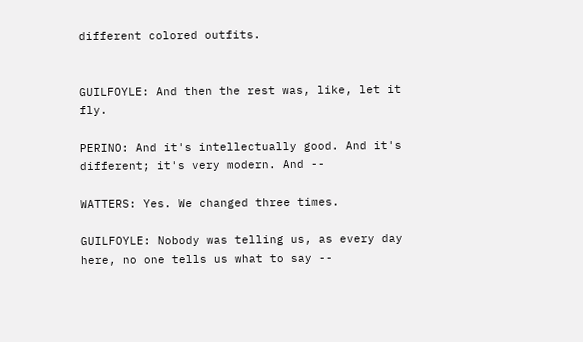different colored outfits.


GUILFOYLE: And then the rest was, like, let it fly.

PERINO: And it's intellectually good. And it's different; it's very modern. And --

WATTERS: Yes. We changed three times.

GUILFOYLE: Nobody was telling us, as every day here, no one tells us what to say --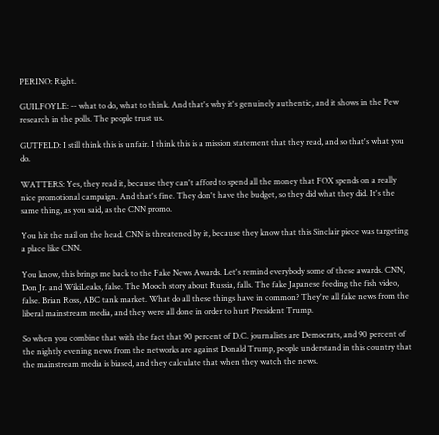PERINO: Right.

GUILFOYLE: -- what to do, what to think. And that's why it's genuinely authentic, and it shows in the Pew research in the polls. The people trust us.

GUTFELD: I still think this is unfair. I think this is a mission statement that they read, and so that's what you do.

WATTERS: Yes, they read it, because they can't afford to spend all the money that FOX spends on a really nice promotional campaign. And that's fine. They don't have the budget, so they did what they did. It's the same thing, as you said, as the CNN promo.

You hit the nail on the head. CNN is threatened by it, because they know that this Sinclair piece was targeting a place like CNN.

You know, this brings me back to the Fake News Awards. Let's remind everybody some of these awards. CNN, Don Jr. and WikiLeaks, false. The Mooch story about Russia, falls. The fake Japanese feeding the fish video, false. Brian Ross, ABC tank market. What do all these things have in common? They're all fake news from the liberal mainstream media, and they were all done in order to hurt President Trump.

So when you combine that with the fact that 90 percent of D.C. journalists are Democrats, and 90 percent of the nightly evening news from the networks are against Donald Trump, people understand in this country that the mainstream media is biased, and they calculate that when they watch the news.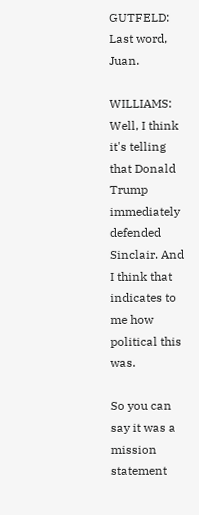GUTFELD: Last word, Juan.

WILLIAMS: Well, I think it's telling that Donald Trump immediately defended Sinclair. And I think that indicates to me how political this was.

So you can say it was a mission statement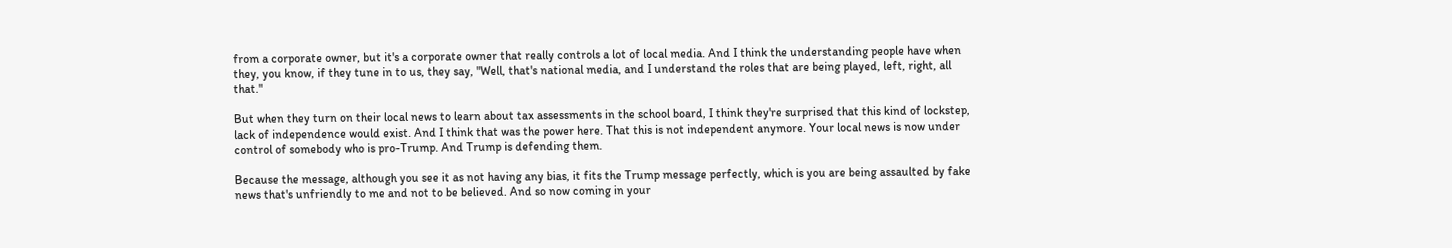from a corporate owner, but it's a corporate owner that really controls a lot of local media. And I think the understanding people have when they, you know, if they tune in to us, they say, "Well, that's national media, and I understand the roles that are being played, left, right, all that."

But when they turn on their local news to learn about tax assessments in the school board, I think they're surprised that this kind of lockstep, lack of independence would exist. And I think that was the power here. That this is not independent anymore. Your local news is now under control of somebody who is pro-Trump. And Trump is defending them.

Because the message, although you see it as not having any bias, it fits the Trump message perfectly, which is you are being assaulted by fake news that's unfriendly to me and not to be believed. And so now coming in your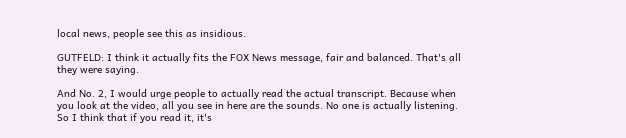local news, people see this as insidious.

GUTFELD: I think it actually fits the FOX News message, fair and balanced. That's all they were saying.

And No. 2, I would urge people to actually read the actual transcript. Because when you look at the video, all you see in here are the sounds. No one is actually listening. So I think that if you read it, it's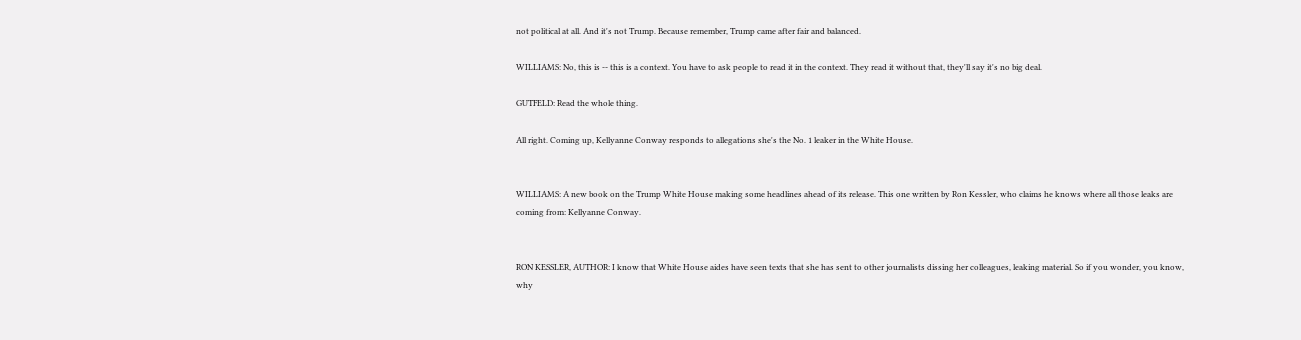not political at all. And it's not Trump. Because remember, Trump came after fair and balanced.

WILLIAMS: No, this is -- this is a context. You have to ask people to read it in the context. They read it without that, they'll say it's no big deal.

GUTFELD: Read the whole thing.

All right. Coming up, Kellyanne Conway responds to allegations she's the No. 1 leaker in the White House.


WILLIAMS: A new book on the Trump White House making some headlines ahead of its release. This one written by Ron Kessler, who claims he knows where all those leaks are coming from: Kellyanne Conway.


RON KESSLER, AUTHOR: I know that White House aides have seen texts that she has sent to other journalists dissing her colleagues, leaking material. So if you wonder, you know, why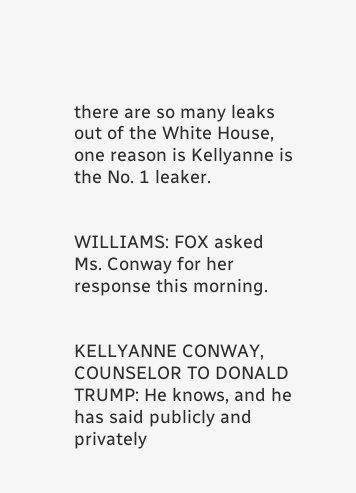there are so many leaks out of the White House, one reason is Kellyanne is the No. 1 leaker.


WILLIAMS: FOX asked Ms. Conway for her response this morning.


KELLYANNE CONWAY, COUNSELOR TO DONALD TRUMP: He knows, and he has said publicly and privately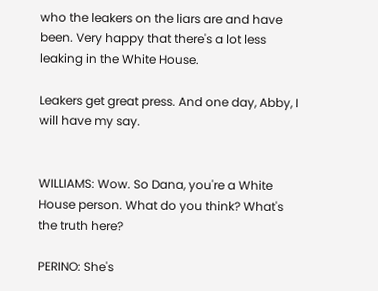who the leakers on the liars are and have been. Very happy that there's a lot less leaking in the White House.

Leakers get great press. And one day, Abby, I will have my say.


WILLIAMS: Wow. So Dana, you're a White House person. What do you think? What's the truth here?

PERINO: She's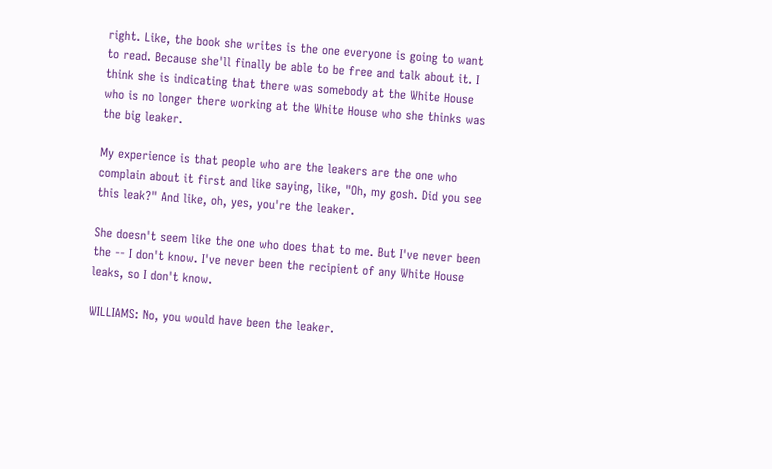right. Like, the book she writes is the one everyone is going to want to read. Because she'll finally be able to be free and talk about it. I think she is indicating that there was somebody at the White House who is no longer there working at the White House who she thinks was the big leaker.

My experience is that people who are the leakers are the one who complain about it first and like saying, like, "Oh, my gosh. Did you see this leak?" And like, oh, yes, you're the leaker.

She doesn't seem like the one who does that to me. But I've never been the -- I don't know. I've never been the recipient of any White House leaks, so I don't know.

WILLIAMS: No, you would have been the leaker.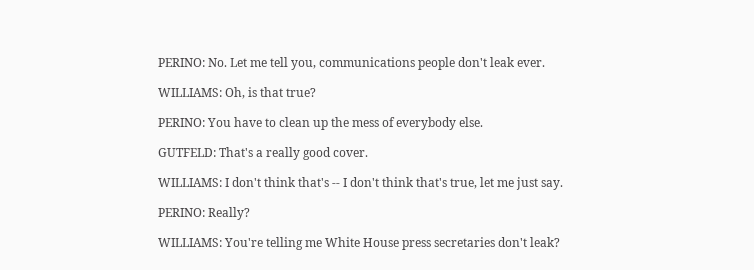PERINO: No. Let me tell you, communications people don't leak ever.

WILLIAMS: Oh, is that true?

PERINO: You have to clean up the mess of everybody else.

GUTFELD: That's a really good cover.

WILLIAMS: I don't think that's -- I don't think that's true, let me just say.

PERINO: Really?

WILLIAMS: You're telling me White House press secretaries don't leak?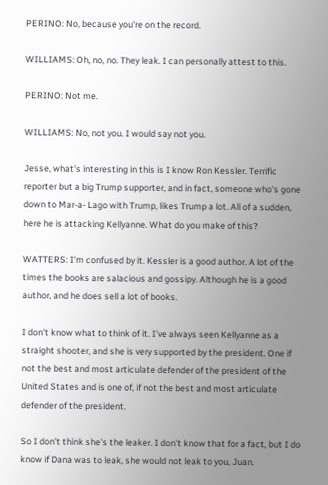PERINO: No, because you're on the record.

WILLIAMS: Oh, no, no. They leak. I can personally attest to this.

PERINO: Not me.

WILLIAMS: No, not you. I would say not you.

Jesse, what's interesting in this is I know Ron Kessler. Terrific reporter but a big Trump supporter, and in fact, someone who's gone down to Mar-a- Lago with Trump, likes Trump a lot. All of a sudden, here he is attacking Kellyanne. What do you make of this?

WATTERS: I'm confused by it. Kessler is a good author. A lot of the times the books are salacious and gossipy. Although he is a good author, and he does sell a lot of books.

I don't know what to think of it. I've always seen Kellyanne as a straight shooter, and she is very supported by the president. One if not the best and most articulate defender of the president of the United States and is one of, if not the best and most articulate defender of the president.

So I don't think she's the leaker. I don't know that for a fact, but I do know if Dana was to leak, she would not leak to you, Juan.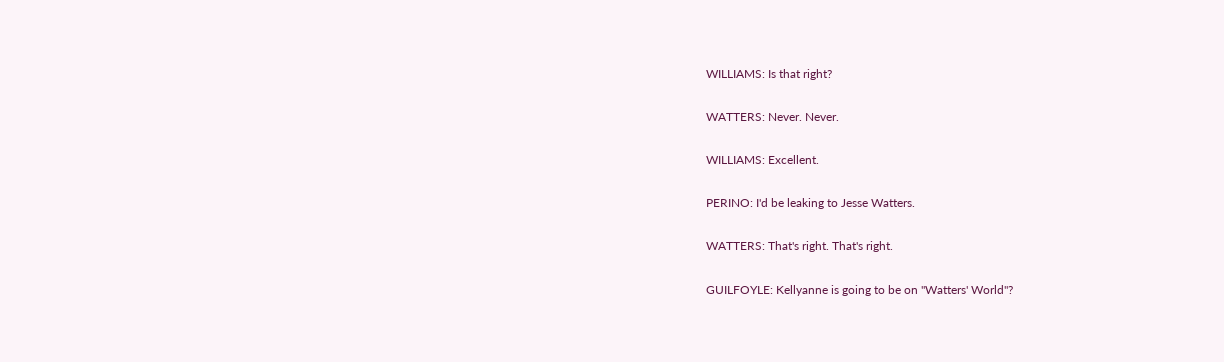WILLIAMS: Is that right?

WATTERS: Never. Never.

WILLIAMS: Excellent.

PERINO: I'd be leaking to Jesse Watters.

WATTERS: That's right. That's right.

GUILFOYLE: Kellyanne is going to be on "Watters' World"?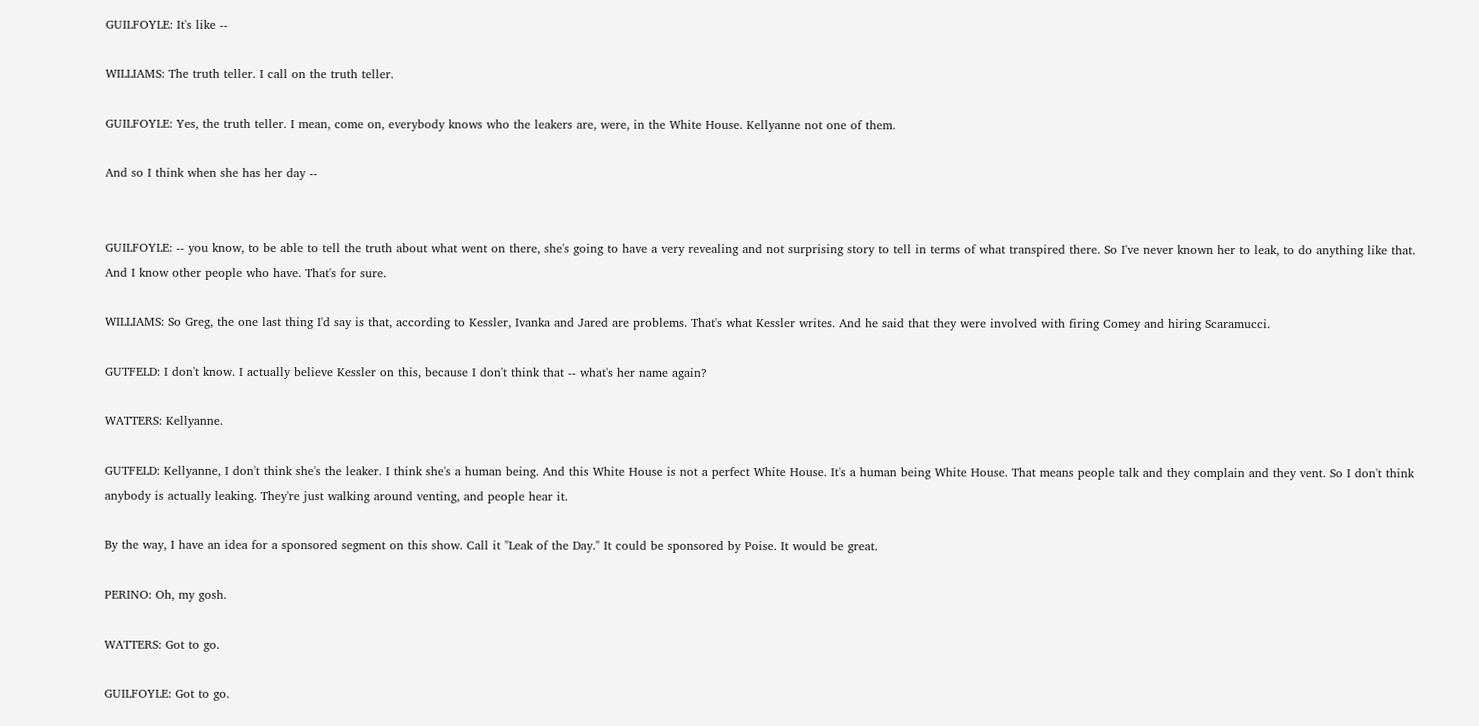GUILFOYLE: It's like --

WILLIAMS: The truth teller. I call on the truth teller.

GUILFOYLE: Yes, the truth teller. I mean, come on, everybody knows who the leakers are, were, in the White House. Kellyanne not one of them.

And so I think when she has her day --


GUILFOYLE: -- you know, to be able to tell the truth about what went on there, she's going to have a very revealing and not surprising story to tell in terms of what transpired there. So I've never known her to leak, to do anything like that. And I know other people who have. That's for sure.

WILLIAMS: So Greg, the one last thing I'd say is that, according to Kessler, Ivanka and Jared are problems. That's what Kessler writes. And he said that they were involved with firing Comey and hiring Scaramucci.

GUTFELD: I don't know. I actually believe Kessler on this, because I don't think that -- what's her name again?

WATTERS: Kellyanne.

GUTFELD: Kellyanne, I don't think she's the leaker. I think she's a human being. And this White House is not a perfect White House. It's a human being White House. That means people talk and they complain and they vent. So I don't think anybody is actually leaking. They're just walking around venting, and people hear it.

By the way, I have an idea for a sponsored segment on this show. Call it "Leak of the Day." It could be sponsored by Poise. It would be great.

PERINO: Oh, my gosh.

WATTERS: Got to go.

GUILFOYLE: Got to go.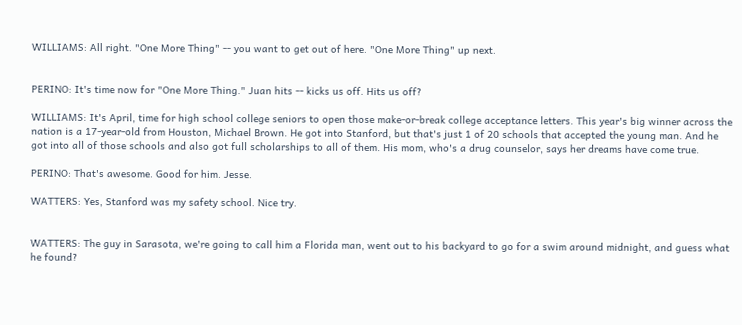WILLIAMS: All right. "One More Thing" -- you want to get out of here. "One More Thing" up next.


PERINO: It's time now for "One More Thing." Juan hits -- kicks us off. Hits us off?

WILLIAMS: It's April, time for high school college seniors to open those make-or-break college acceptance letters. This year's big winner across the nation is a 17-year-old from Houston, Michael Brown. He got into Stanford, but that's just 1 of 20 schools that accepted the young man. And he got into all of those schools and also got full scholarships to all of them. His mom, who's a drug counselor, says her dreams have come true.

PERINO: That's awesome. Good for him. Jesse.

WATTERS: Yes, Stanford was my safety school. Nice try.


WATTERS: The guy in Sarasota, we're going to call him a Florida man, went out to his backyard to go for a swim around midnight, and guess what he found?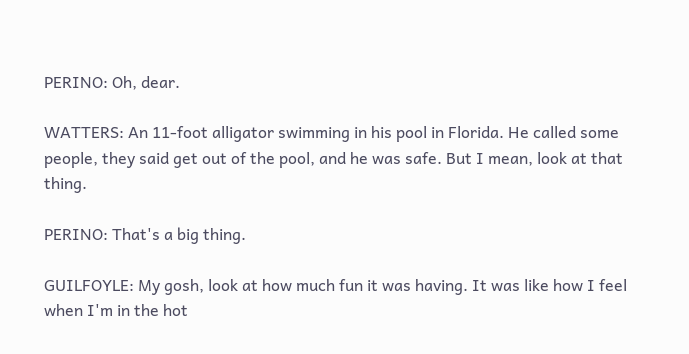PERINO: Oh, dear.

WATTERS: An 11-foot alligator swimming in his pool in Florida. He called some people, they said get out of the pool, and he was safe. But I mean, look at that thing.

PERINO: That's a big thing.

GUILFOYLE: My gosh, look at how much fun it was having. It was like how I feel when I'm in the hot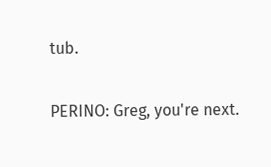tub.

PERINO: Greg, you're next.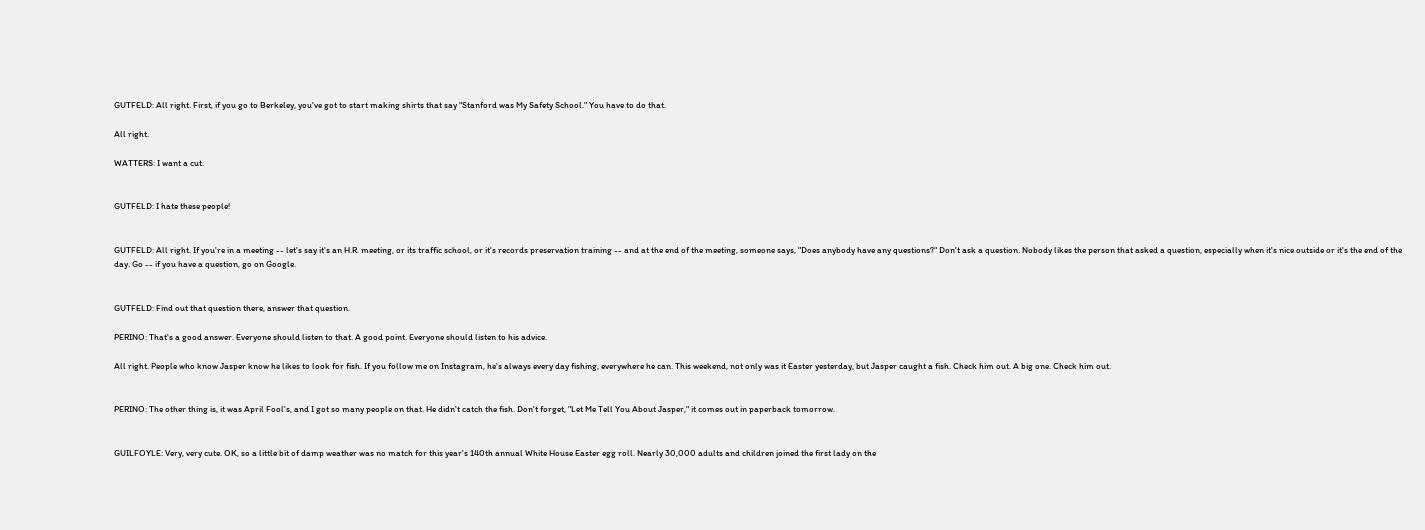GUTFELD: All right. First, if you go to Berkeley, you've got to start making shirts that say "Stanford was My Safety School." You have to do that.

All right.

WATTERS: I want a cut.


GUTFELD: I hate these people!


GUTFELD: All right. If you're in a meeting -- let's say it's an H.R. meeting, or its traffic school, or it's records preservation training -- and at the end of the meeting, someone says, "Does anybody have any questions?" Don't ask a question. Nobody likes the person that asked a question, especially when it's nice outside or it's the end of the day. Go -- if you have a question, go on Google.


GUTFELD: Find out that question there, answer that question.

PERINO: That's a good answer. Everyone should listen to that. A good point. Everyone should listen to his advice.

All right. People who know Jasper know he likes to look for fish. If you follow me on Instagram, he's always every day fishing, everywhere he can. This weekend, not only was it Easter yesterday, but Jasper caught a fish. Check him out. A big one. Check him out.


PERINO: The other thing is, it was April Fool's, and I got so many people on that. He didn't catch the fish. Don't forget, "Let Me Tell You About Jasper," it comes out in paperback tomorrow.


GUILFOYLE: Very, very cute. OK, so a little bit of damp weather was no match for this year's 140th annual White House Easter egg roll. Nearly 30,000 adults and children joined the first lady on the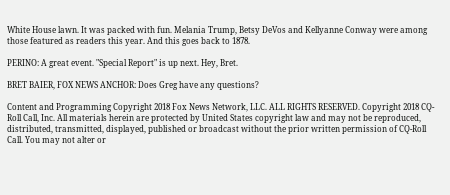White House lawn. It was packed with fun. Melania Trump, Betsy DeVos and Kellyanne Conway were among those featured as readers this year. And this goes back to 1878.

PERINO: A great event. "Special Report" is up next. Hey, Bret.

BRET BAIER, FOX NEWS ANCHOR: Does Greg have any questions?

Content and Programming Copyright 2018 Fox News Network, LLC. ALL RIGHTS RESERVED. Copyright 2018 CQ-Roll Call, Inc. All materials herein are protected by United States copyright law and may not be reproduced, distributed, transmitted, displayed, published or broadcast without the prior written permission of CQ-Roll Call. You may not alter or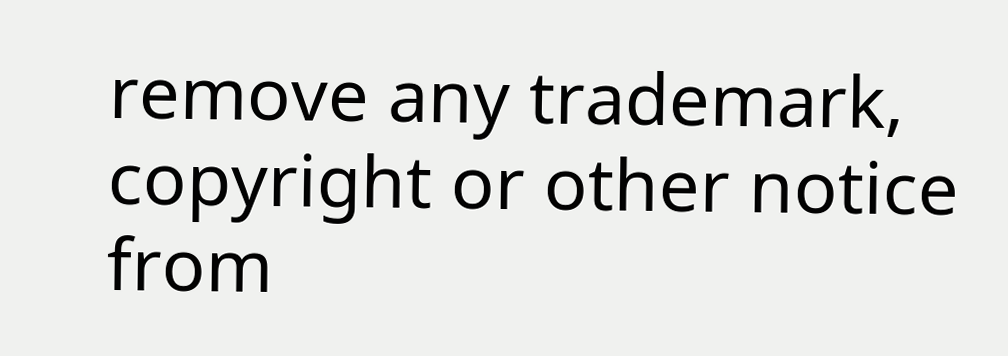remove any trademark, copyright or other notice from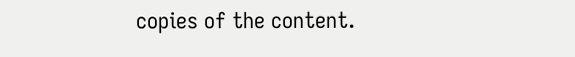copies of the content.